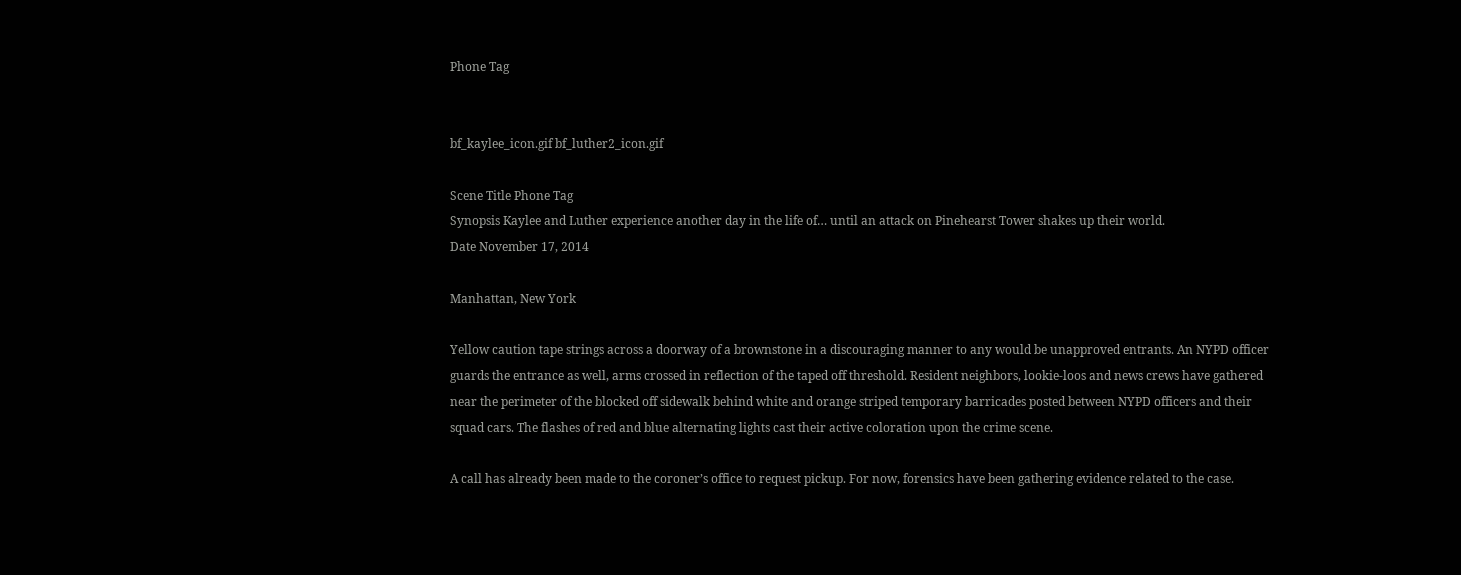Phone Tag


bf_kaylee_icon.gif bf_luther2_icon.gif

Scene Title Phone Tag
Synopsis Kaylee and Luther experience another day in the life of… until an attack on Pinehearst Tower shakes up their world.
Date November 17, 2014

Manhattan, New York

Yellow caution tape strings across a doorway of a brownstone in a discouraging manner to any would be unapproved entrants. An NYPD officer guards the entrance as well, arms crossed in reflection of the taped off threshold. Resident neighbors, lookie-loos and news crews have gathered near the perimeter of the blocked off sidewalk behind white and orange striped temporary barricades posted between NYPD officers and their squad cars. The flashes of red and blue alternating lights cast their active coloration upon the crime scene.

A call has already been made to the coroner’s office to request pickup. For now, forensics have been gathering evidence related to the case.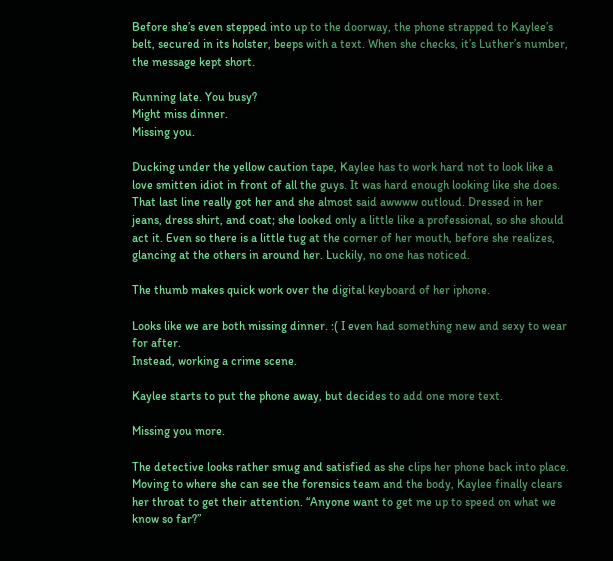Before she’s even stepped into up to the doorway, the phone strapped to Kaylee’s belt, secured in its holster, beeps with a text. When she checks, it’s Luther’s number, the message kept short.

Running late. You busy?
Might miss dinner.
Missing you.

Ducking under the yellow caution tape, Kaylee has to work hard not to look like a love smitten idiot in front of all the guys. It was hard enough looking like she does. That last line really got her and she almost said awwww outloud. Dressed in her jeans, dress shirt, and coat; she looked only a little like a professional, so she should act it. Even so there is a little tug at the corner of her mouth, before she realizes, glancing at the others in around her. Luckily, no one has noticed.

The thumb makes quick work over the digital keyboard of her iphone.

Looks like we are both missing dinner. :( I even had something new and sexy to wear for after.
Instead, working a crime scene.

Kaylee starts to put the phone away, but decides to add one more text.

Missing you more.

The detective looks rather smug and satisfied as she clips her phone back into place. Moving to where she can see the forensics team and the body, Kaylee finally clears her throat to get their attention. “Anyone want to get me up to speed on what we know so far?”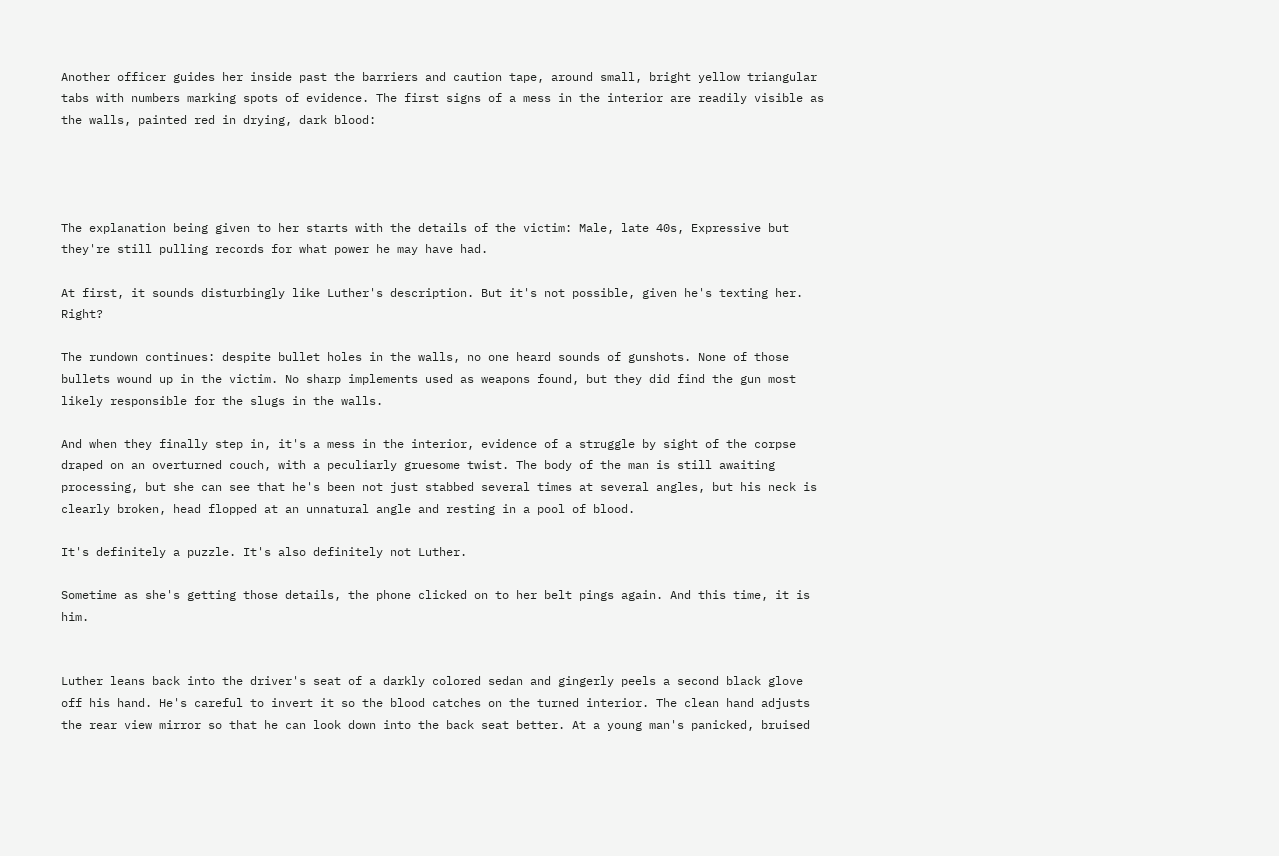Another officer guides her inside past the barriers and caution tape, around small, bright yellow triangular tabs with numbers marking spots of evidence. The first signs of a mess in the interior are readily visible as the walls, painted red in drying, dark blood:




The explanation being given to her starts with the details of the victim: Male, late 40s, Expressive but they're still pulling records for what power he may have had.

At first, it sounds disturbingly like Luther's description. But it's not possible, given he's texting her. Right?

The rundown continues: despite bullet holes in the walls, no one heard sounds of gunshots. None of those bullets wound up in the victim. No sharp implements used as weapons found, but they did find the gun most likely responsible for the slugs in the walls.

And when they finally step in, it's a mess in the interior, evidence of a struggle by sight of the corpse draped on an overturned couch, with a peculiarly gruesome twist. The body of the man is still awaiting processing, but she can see that he's been not just stabbed several times at several angles, but his neck is clearly broken, head flopped at an unnatural angle and resting in a pool of blood.

It's definitely a puzzle. It's also definitely not Luther.

Sometime as she's getting those details, the phone clicked on to her belt pings again. And this time, it is him.


Luther leans back into the driver's seat of a darkly colored sedan and gingerly peels a second black glove off his hand. He's careful to invert it so the blood catches on the turned interior. The clean hand adjusts the rear view mirror so that he can look down into the back seat better. At a young man's panicked, bruised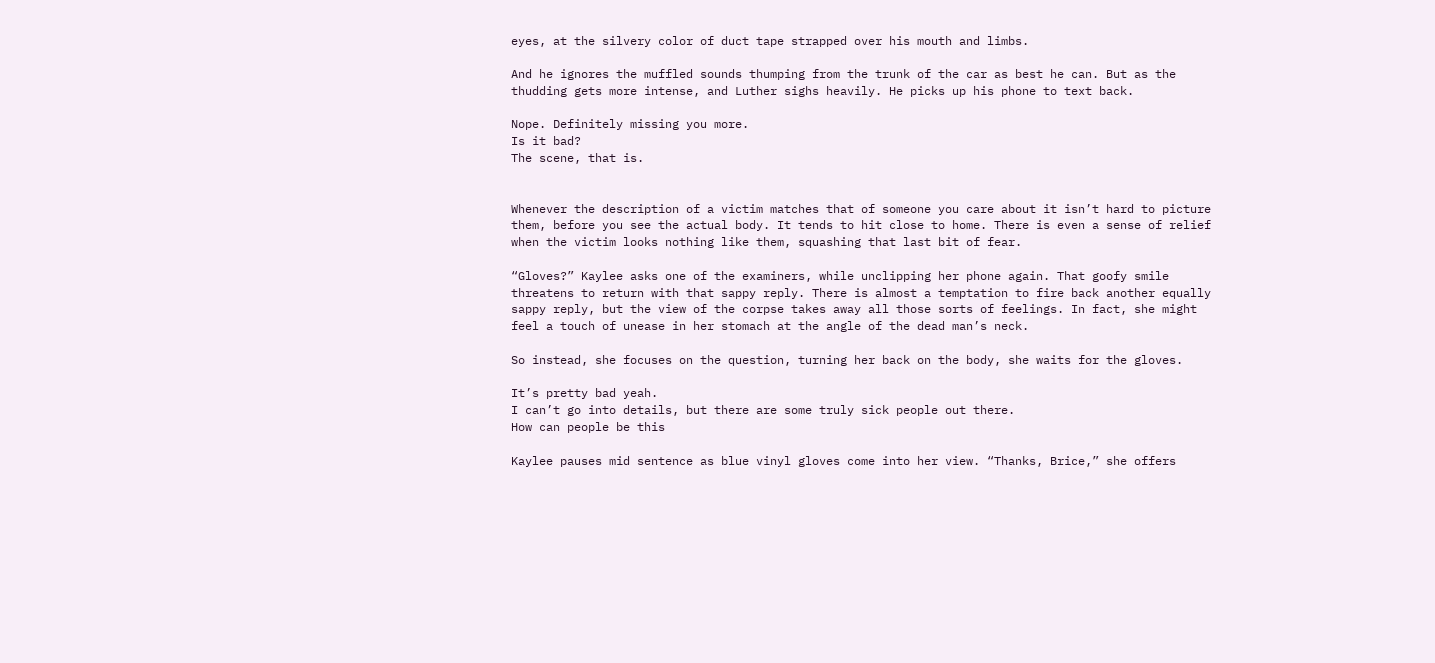eyes, at the silvery color of duct tape strapped over his mouth and limbs.

And he ignores the muffled sounds thumping from the trunk of the car as best he can. But as the thudding gets more intense, and Luther sighs heavily. He picks up his phone to text back.

Nope. Definitely missing you more.
Is it bad?
The scene, that is.


Whenever the description of a victim matches that of someone you care about it isn’t hard to picture them, before you see the actual body. It tends to hit close to home. There is even a sense of relief when the victim looks nothing like them, squashing that last bit of fear.

“Gloves?” Kaylee asks one of the examiners, while unclipping her phone again. That goofy smile threatens to return with that sappy reply. There is almost a temptation to fire back another equally sappy reply, but the view of the corpse takes away all those sorts of feelings. In fact, she might feel a touch of unease in her stomach at the angle of the dead man’s neck.

So instead, she focuses on the question, turning her back on the body, she waits for the gloves.

It’s pretty bad yeah.
I can’t go into details, but there are some truly sick people out there.
How can people be this

Kaylee pauses mid sentence as blue vinyl gloves come into her view. “Thanks, Brice,” she offers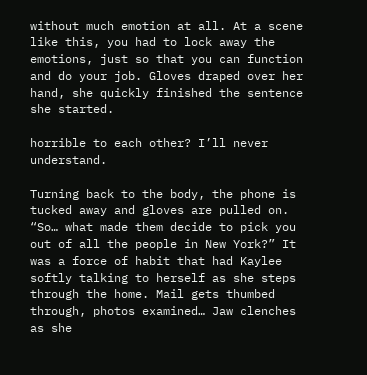without much emotion at all. At a scene like this, you had to lock away the emotions, just so that you can function and do your job. Gloves draped over her hand, she quickly finished the sentence she started.

horrible to each other? I’ll never understand.

Turning back to the body, the phone is tucked away and gloves are pulled on. “So… what made them decide to pick you out of all the people in New York?” It was a force of habit that had Kaylee softly talking to herself as she steps through the home. Mail gets thumbed through, photos examined… Jaw clenches as she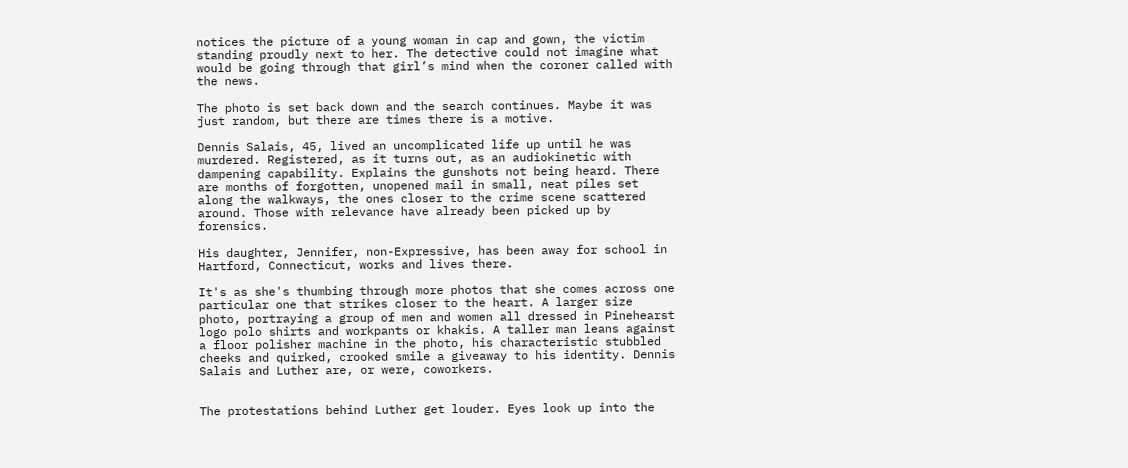notices the picture of a young woman in cap and gown, the victim standing proudly next to her. The detective could not imagine what would be going through that girl’s mind when the coroner called with the news.

The photo is set back down and the search continues. Maybe it was just random, but there are times there is a motive.

Dennis Salais, 45, lived an uncomplicated life up until he was murdered. Registered, as it turns out, as an audiokinetic with dampening capability. Explains the gunshots not being heard. There are months of forgotten, unopened mail in small, neat piles set along the walkways, the ones closer to the crime scene scattered around. Those with relevance have already been picked up by forensics.

His daughter, Jennifer, non-Expressive, has been away for school in Hartford, Connecticut, works and lives there.

It's as she's thumbing through more photos that she comes across one particular one that strikes closer to the heart. A larger size photo, portraying a group of men and women all dressed in Pinehearst logo polo shirts and workpants or khakis. A taller man leans against a floor polisher machine in the photo, his characteristic stubbled cheeks and quirked, crooked smile a giveaway to his identity. Dennis Salais and Luther are, or were, coworkers.


The protestations behind Luther get louder. Eyes look up into the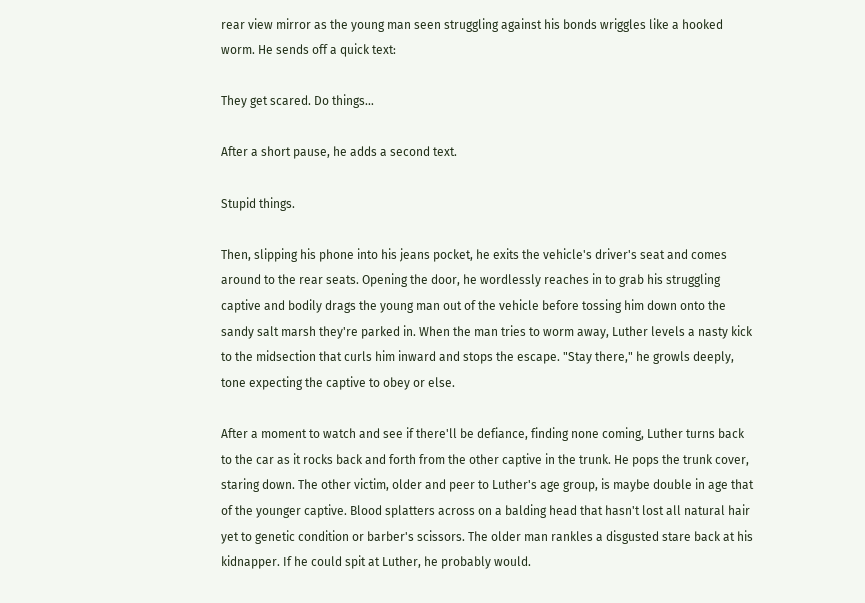rear view mirror as the young man seen struggling against his bonds wriggles like a hooked worm. He sends off a quick text:

They get scared. Do things…

After a short pause, he adds a second text.

Stupid things.

Then, slipping his phone into his jeans pocket, he exits the vehicle's driver's seat and comes around to the rear seats. Opening the door, he wordlessly reaches in to grab his struggling captive and bodily drags the young man out of the vehicle before tossing him down onto the sandy salt marsh they're parked in. When the man tries to worm away, Luther levels a nasty kick to the midsection that curls him inward and stops the escape. "Stay there," he growls deeply, tone expecting the captive to obey or else.

After a moment to watch and see if there'll be defiance, finding none coming, Luther turns back to the car as it rocks back and forth from the other captive in the trunk. He pops the trunk cover, staring down. The other victim, older and peer to Luther's age group, is maybe double in age that of the younger captive. Blood splatters across on a balding head that hasn't lost all natural hair yet to genetic condition or barber's scissors. The older man rankles a disgusted stare back at his kidnapper. If he could spit at Luther, he probably would.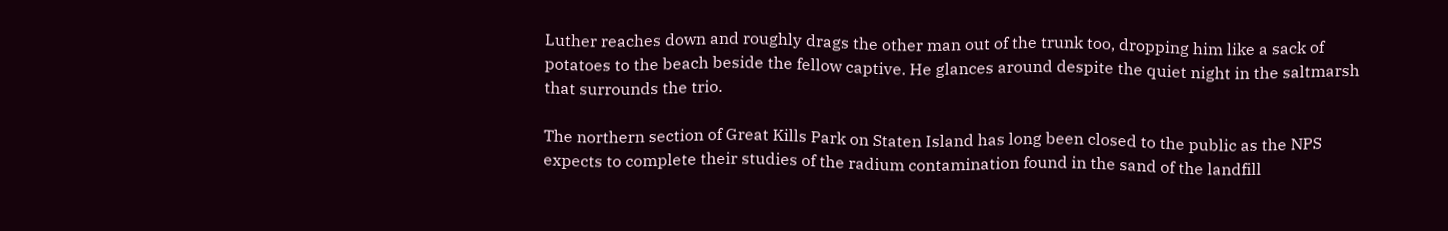Luther reaches down and roughly drags the other man out of the trunk too, dropping him like a sack of potatoes to the beach beside the fellow captive. He glances around despite the quiet night in the saltmarsh that surrounds the trio.

The northern section of Great Kills Park on Staten Island has long been closed to the public as the NPS expects to complete their studies of the radium contamination found in the sand of the landfill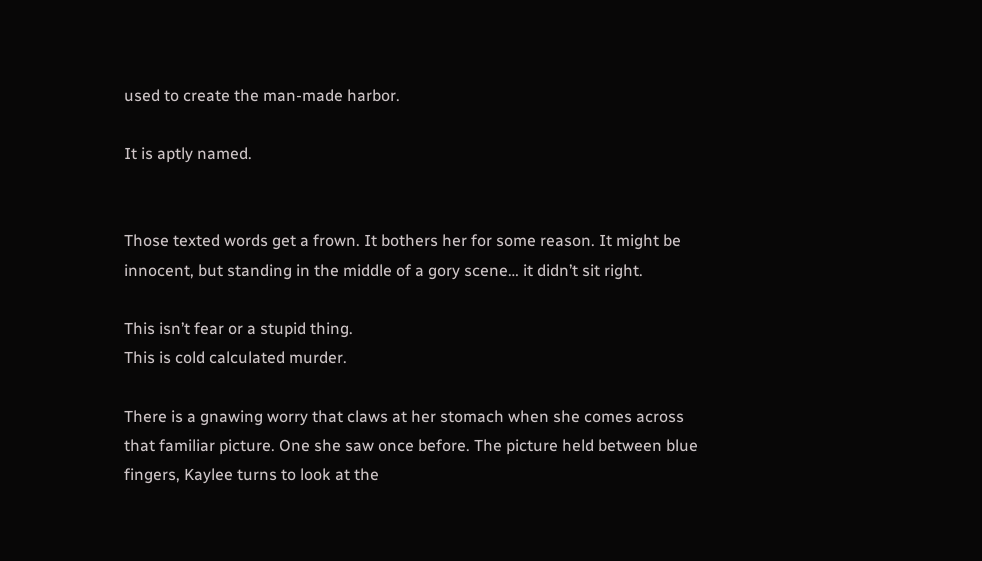used to create the man-made harbor.

It is aptly named.


Those texted words get a frown. It bothers her for some reason. It might be innocent, but standing in the middle of a gory scene… it didn’t sit right.

This isn’t fear or a stupid thing.
This is cold calculated murder.

There is a gnawing worry that claws at her stomach when she comes across that familiar picture. One she saw once before. The picture held between blue fingers, Kaylee turns to look at the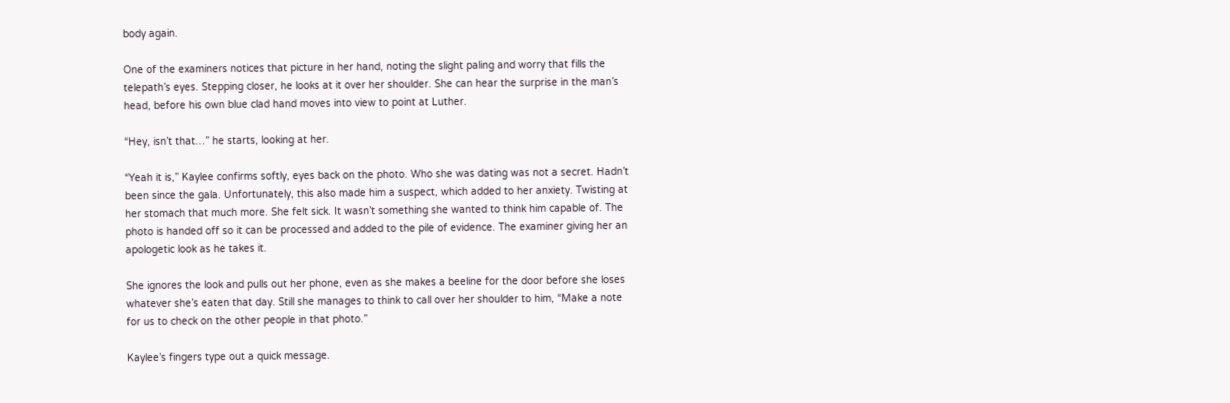body again.

One of the examiners notices that picture in her hand, noting the slight paling and worry that fills the telepath’s eyes. Stepping closer, he looks at it over her shoulder. She can hear the surprise in the man’s head, before his own blue clad hand moves into view to point at Luther.

“Hey, isn’t that…” he starts, looking at her.

“Yeah it is,” Kaylee confirms softly, eyes back on the photo. Who she was dating was not a secret. Hadn’t been since the gala. Unfortunately, this also made him a suspect, which added to her anxiety. Twisting at her stomach that much more. She felt sick. It wasn’t something she wanted to think him capable of. The photo is handed off so it can be processed and added to the pile of evidence. The examiner giving her an apologetic look as he takes it.

She ignores the look and pulls out her phone, even as she makes a beeline for the door before she loses whatever she’s eaten that day. Still she manages to think to call over her shoulder to him, “Make a note for us to check on the other people in that photo.”

Kaylee’s fingers type out a quick message.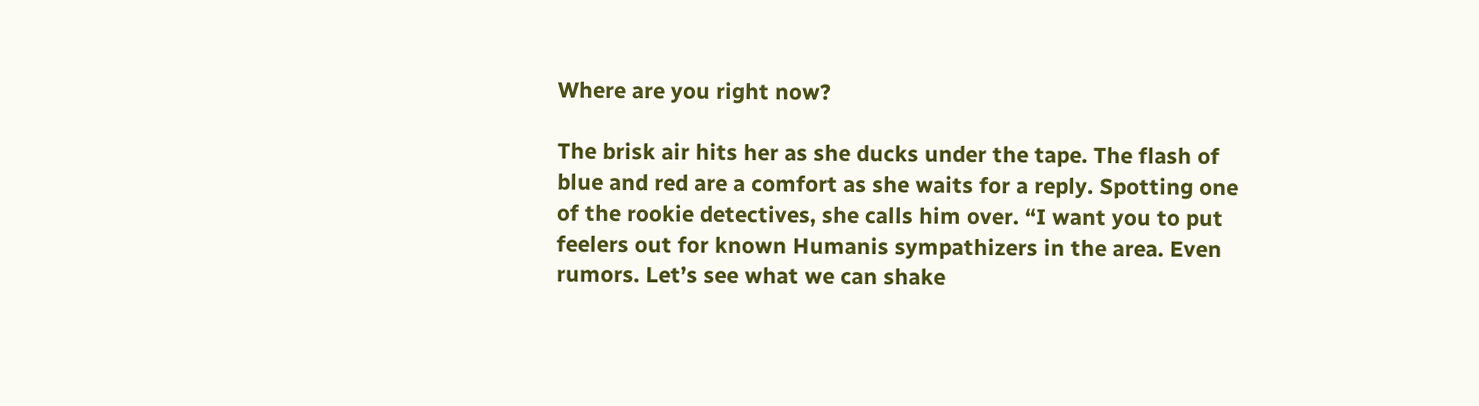Where are you right now?

The brisk air hits her as she ducks under the tape. The flash of blue and red are a comfort as she waits for a reply. Spotting one of the rookie detectives, she calls him over. “I want you to put feelers out for known Humanis sympathizers in the area. Even rumors. Let’s see what we can shake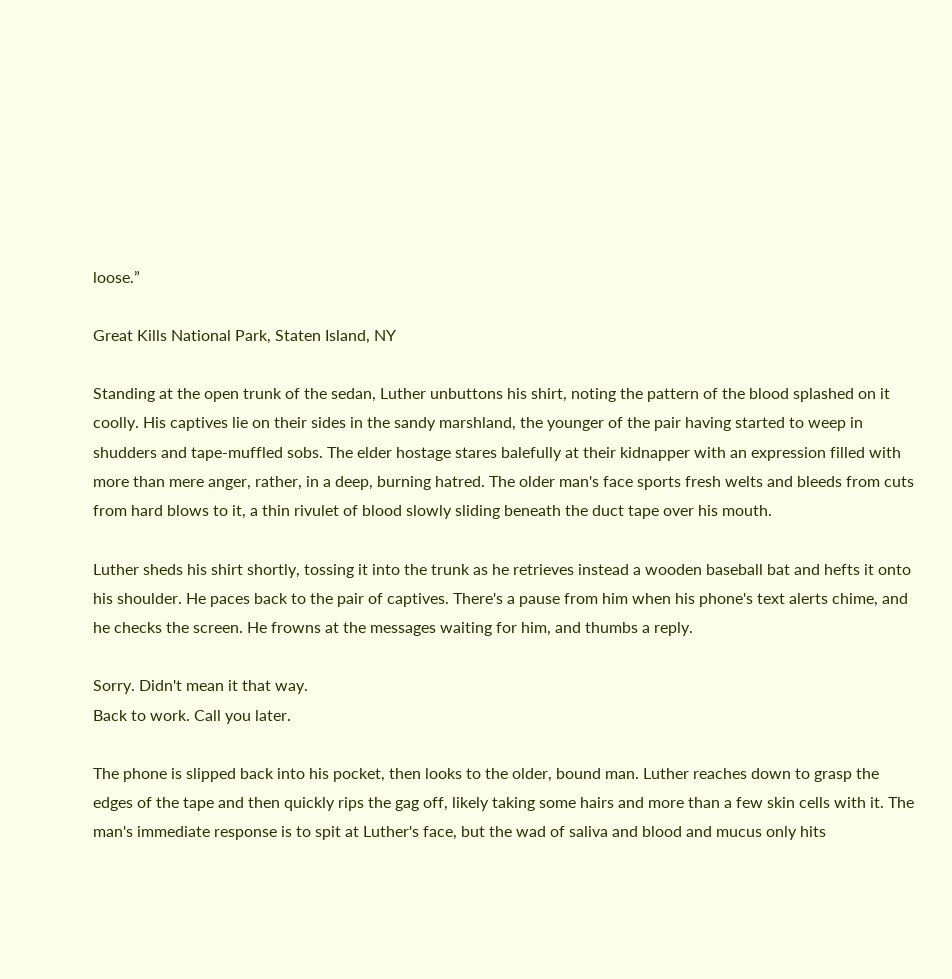loose.”

Great Kills National Park, Staten Island, NY

Standing at the open trunk of the sedan, Luther unbuttons his shirt, noting the pattern of the blood splashed on it coolly. His captives lie on their sides in the sandy marshland, the younger of the pair having started to weep in shudders and tape-muffled sobs. The elder hostage stares balefully at their kidnapper with an expression filled with more than mere anger, rather, in a deep, burning hatred. The older man's face sports fresh welts and bleeds from cuts from hard blows to it, a thin rivulet of blood slowly sliding beneath the duct tape over his mouth.

Luther sheds his shirt shortly, tossing it into the trunk as he retrieves instead a wooden baseball bat and hefts it onto his shoulder. He paces back to the pair of captives. There's a pause from him when his phone's text alerts chime, and he checks the screen. He frowns at the messages waiting for him, and thumbs a reply.

Sorry. Didn't mean it that way.
Back to work. Call you later.

The phone is slipped back into his pocket, then looks to the older, bound man. Luther reaches down to grasp the edges of the tape and then quickly rips the gag off, likely taking some hairs and more than a few skin cells with it. The man's immediate response is to spit at Luther's face, but the wad of saliva and blood and mucus only hits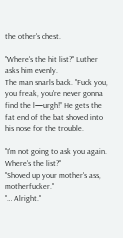the other's chest.

"Where's the hit list?" Luther asks him evenly.
The man snarls back. "Fuck you, you freak, you're never gonna find the l—urgh!” He gets the fat end of the bat shoved into his nose for the trouble.

"I'm not going to ask you again. Where's the list?"
"Shoved up your mother's ass, motherfucker."
"… Alright."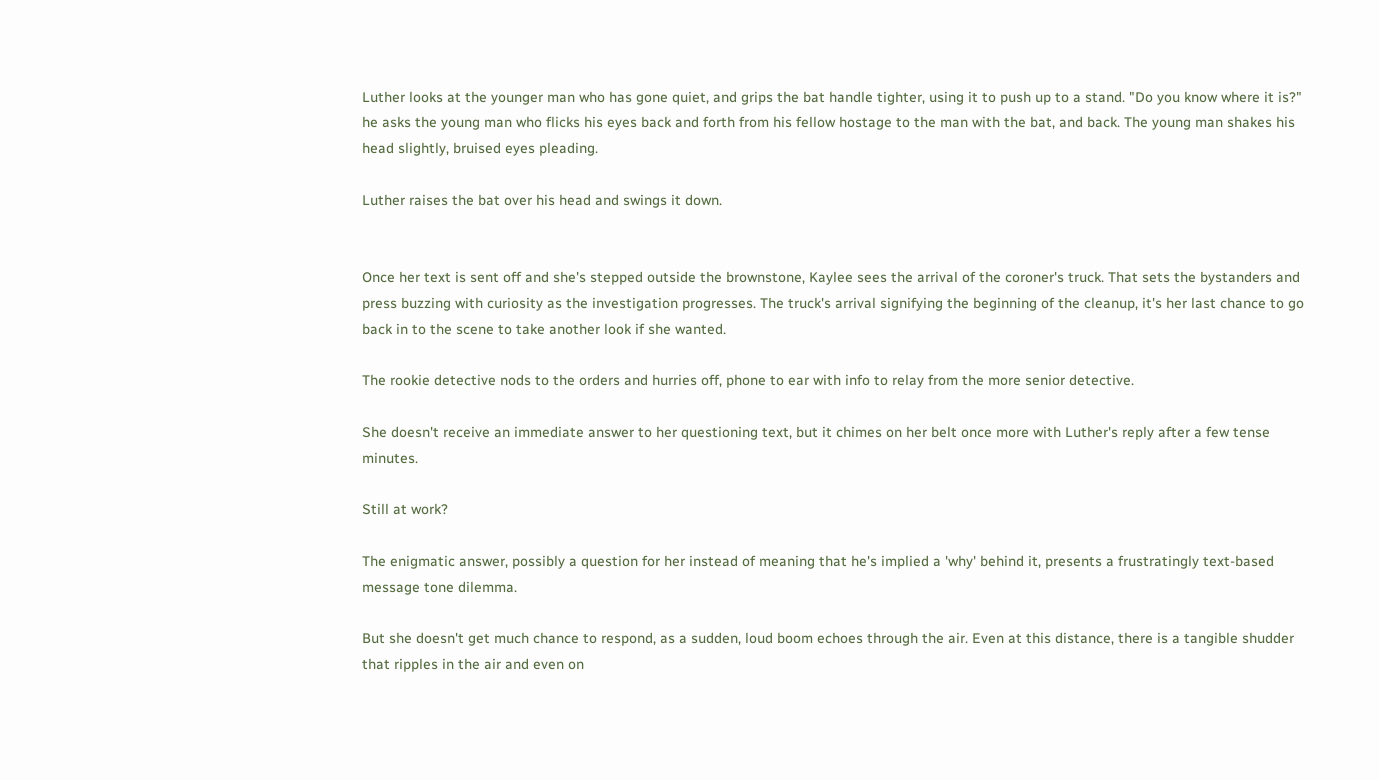Luther looks at the younger man who has gone quiet, and grips the bat handle tighter, using it to push up to a stand. "Do you know where it is?" he asks the young man who flicks his eyes back and forth from his fellow hostage to the man with the bat, and back. The young man shakes his head slightly, bruised eyes pleading.

Luther raises the bat over his head and swings it down.


Once her text is sent off and she's stepped outside the brownstone, Kaylee sees the arrival of the coroner's truck. That sets the bystanders and press buzzing with curiosity as the investigation progresses. The truck's arrival signifying the beginning of the cleanup, it's her last chance to go back in to the scene to take another look if she wanted.

The rookie detective nods to the orders and hurries off, phone to ear with info to relay from the more senior detective.

She doesn't receive an immediate answer to her questioning text, but it chimes on her belt once more with Luther's reply after a few tense minutes.

Still at work?

The enigmatic answer, possibly a question for her instead of meaning that he's implied a 'why' behind it, presents a frustratingly text-based message tone dilemma.

But she doesn't get much chance to respond, as a sudden, loud boom echoes through the air. Even at this distance, there is a tangible shudder that ripples in the air and even on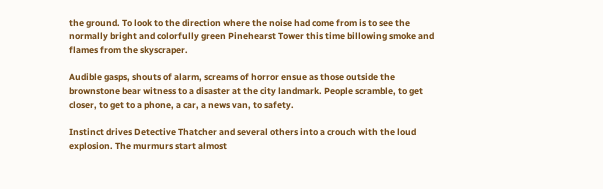the ground. To look to the direction where the noise had come from is to see the normally bright and colorfully green Pinehearst Tower this time billowing smoke and flames from the skyscraper.

Audible gasps, shouts of alarm, screams of horror ensue as those outside the brownstone bear witness to a disaster at the city landmark. People scramble, to get closer, to get to a phone, a car, a news van, to safety.

Instinct drives Detective Thatcher and several others into a crouch with the loud explosion. The murmurs start almost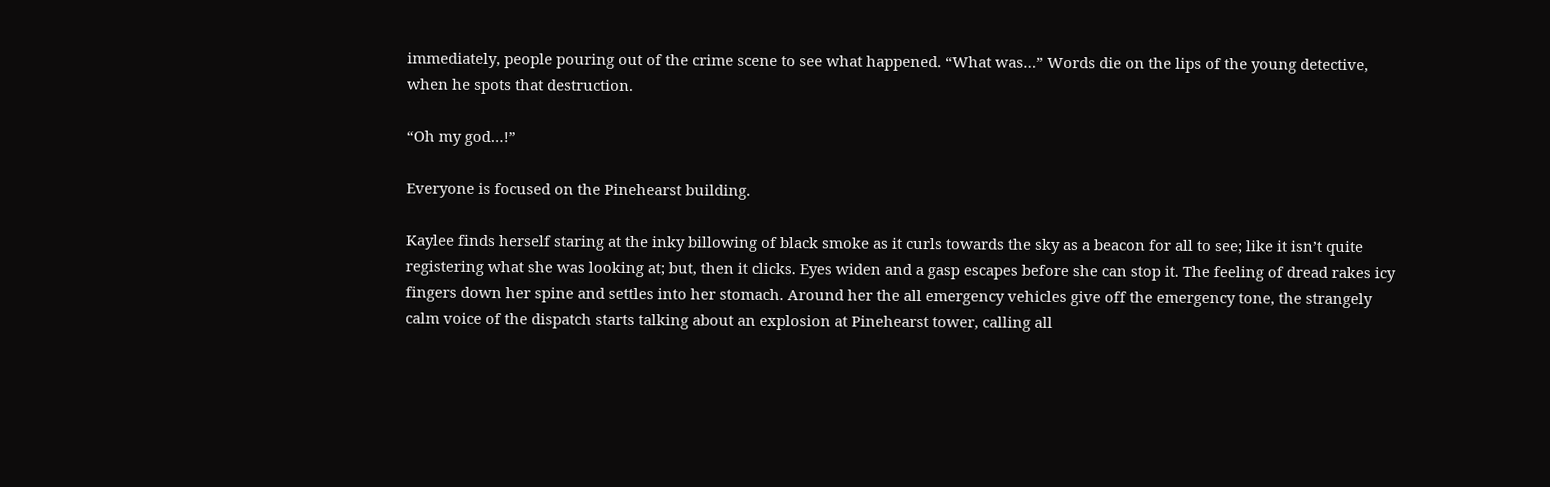immediately, people pouring out of the crime scene to see what happened. “What was…” Words die on the lips of the young detective, when he spots that destruction.

“Oh my god…!”

Everyone is focused on the Pinehearst building.

Kaylee finds herself staring at the inky billowing of black smoke as it curls towards the sky as a beacon for all to see; like it isn’t quite registering what she was looking at; but, then it clicks. Eyes widen and a gasp escapes before she can stop it. The feeling of dread rakes icy fingers down her spine and settles into her stomach. Around her the all emergency vehicles give off the emergency tone, the strangely calm voice of the dispatch starts talking about an explosion at Pinehearst tower, calling all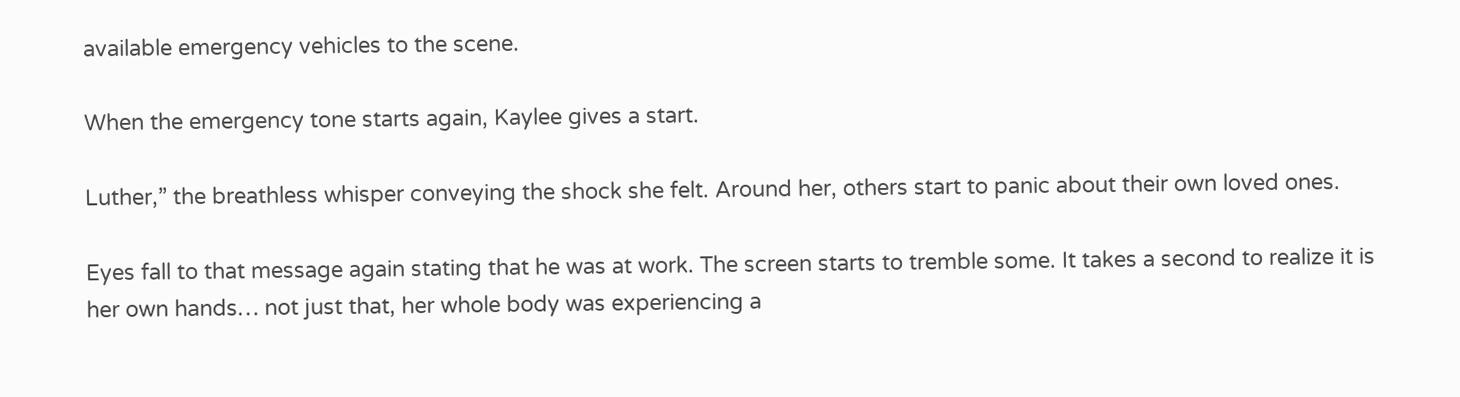available emergency vehicles to the scene.

When the emergency tone starts again, Kaylee gives a start.

Luther,” the breathless whisper conveying the shock she felt. Around her, others start to panic about their own loved ones.

Eyes fall to that message again stating that he was at work. The screen starts to tremble some. It takes a second to realize it is her own hands… not just that, her whole body was experiencing a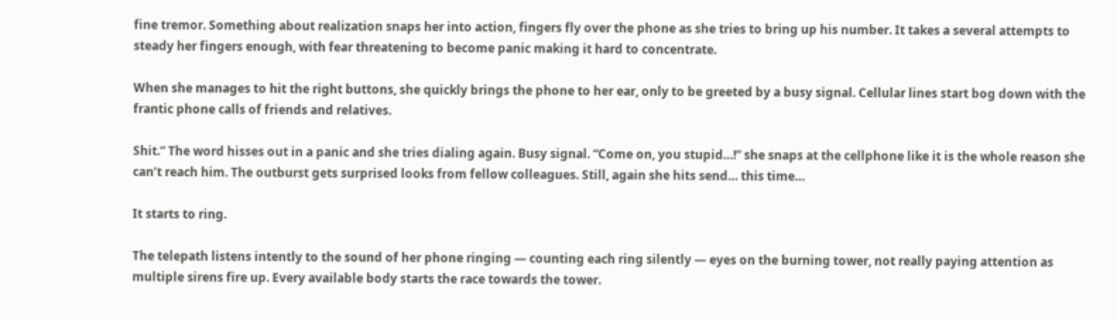fine tremor. Something about realization snaps her into action, fingers fly over the phone as she tries to bring up his number. It takes a several attempts to steady her fingers enough, with fear threatening to become panic making it hard to concentrate.

When she manages to hit the right buttons, she quickly brings the phone to her ear, only to be greeted by a busy signal. Cellular lines start bog down with the frantic phone calls of friends and relatives.

Shit.” The word hisses out in a panic and she tries dialing again. Busy signal. “Come on, you stupid…!” she snaps at the cellphone like it is the whole reason she can’t reach him. The outburst gets surprised looks from fellow colleagues. Still, again she hits send… this time…

It starts to ring.

The telepath listens intently to the sound of her phone ringing — counting each ring silently — eyes on the burning tower, not really paying attention as multiple sirens fire up. Every available body starts the race towards the tower.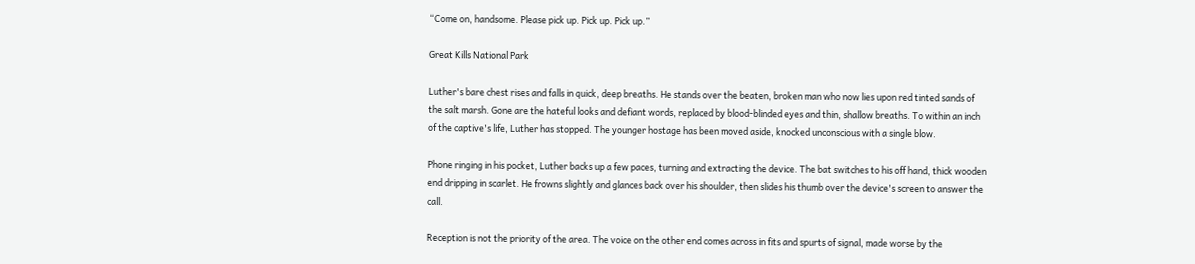“Come on, handsome. Please pick up. Pick up. Pick up.”

Great Kills National Park

Luther's bare chest rises and falls in quick, deep breaths. He stands over the beaten, broken man who now lies upon red tinted sands of the salt marsh. Gone are the hateful looks and defiant words, replaced by blood-blinded eyes and thin, shallow breaths. To within an inch of the captive's life, Luther has stopped. The younger hostage has been moved aside, knocked unconscious with a single blow.

Phone ringing in his pocket, Luther backs up a few paces, turning and extracting the device. The bat switches to his off hand, thick wooden end dripping in scarlet. He frowns slightly and glances back over his shoulder, then slides his thumb over the device's screen to answer the call.

Reception is not the priority of the area. The voice on the other end comes across in fits and spurts of signal, made worse by the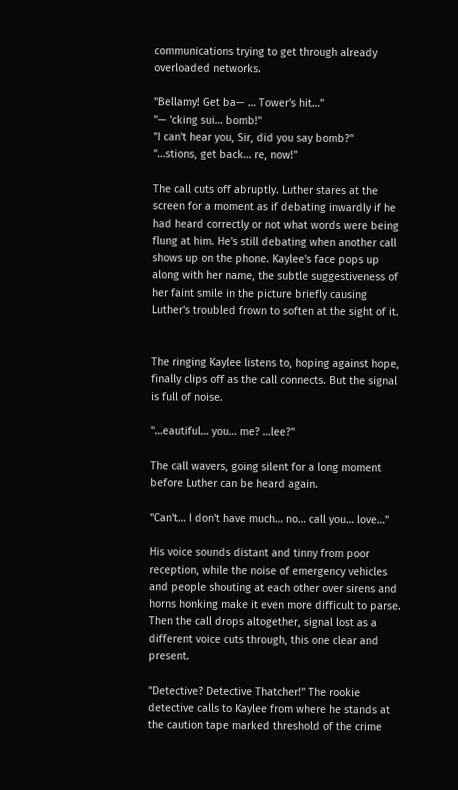communications trying to get through already overloaded networks.

"Bellamy! Get ba— … Tower's hit…"
"— 'cking sui… bomb!"
"I can't hear you, Sir, did you say bomb?"
"…stions, get back… re, now!"

The call cuts off abruptly. Luther stares at the screen for a moment as if debating inwardly if he had heard correctly or not what words were being flung at him. He's still debating when another call shows up on the phone. Kaylee's face pops up along with her name, the subtle suggestiveness of her faint smile in the picture briefly causing Luther's troubled frown to soften at the sight of it.


The ringing Kaylee listens to, hoping against hope, finally clips off as the call connects. But the signal is full of noise.

"…eautiful… you… me? …lee?"

The call wavers, going silent for a long moment before Luther can be heard again.

"Can't… I don't have much… no… call you… love…"

His voice sounds distant and tinny from poor reception, while the noise of emergency vehicles and people shouting at each other over sirens and horns honking make it even more difficult to parse. Then the call drops altogether, signal lost as a different voice cuts through, this one clear and present.

"Detective? Detective Thatcher!" The rookie detective calls to Kaylee from where he stands at the caution tape marked threshold of the crime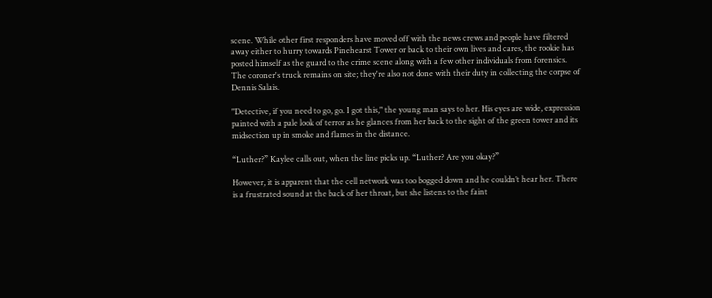scene. While other first responders have moved off with the news crews and people have filtered away either to hurry towards Pinehearst Tower or back to their own lives and cares, the rookie has posted himself as the guard to the crime scene along with a few other individuals from forensics. The coroner's truck remains on site; they're also not done with their duty in collecting the corpse of Dennis Salais.

"Detective, if you need to go, go. I got this," the young man says to her. His eyes are wide, expression painted with a pale look of terror as he glances from her back to the sight of the green tower and its midsection up in smoke and flames in the distance.

“Luther?” Kaylee calls out, when the line picks up. “Luther? Are you okay?”

However, it is apparent that the cell network was too bogged down and he couldn’t hear her. There is a frustrated sound at the back of her throat, but she listens to the faint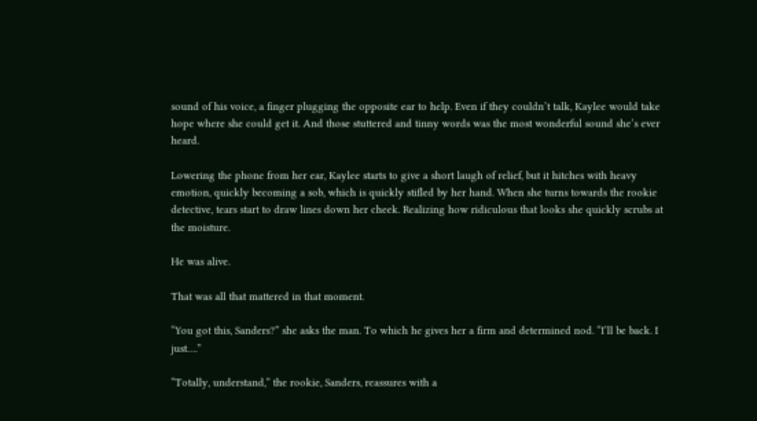sound of his voice, a finger plugging the opposite ear to help. Even if they couldn’t talk, Kaylee would take hope where she could get it. And those stuttered and tinny words was the most wonderful sound she’s ever heard.

Lowering the phone from her ear, Kaylee starts to give a short laugh of relief, but it hitches with heavy emotion, quickly becoming a sob, which is quickly stifled by her hand. When she turns towards the rookie detective, tears start to draw lines down her cheek. Realizing how ridiculous that looks she quickly scrubs at the moisture.

He was alive.

That was all that mattered in that moment.

“You got this, Sanders?” she asks the man. To which he gives her a firm and determined nod. “I’ll be back. I just….”

“Totally, understand,” the rookie, Sanders, reassures with a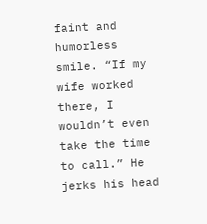faint and humorless smile. “If my wife worked there, I wouldn’t even take the time to call.” He jerks his head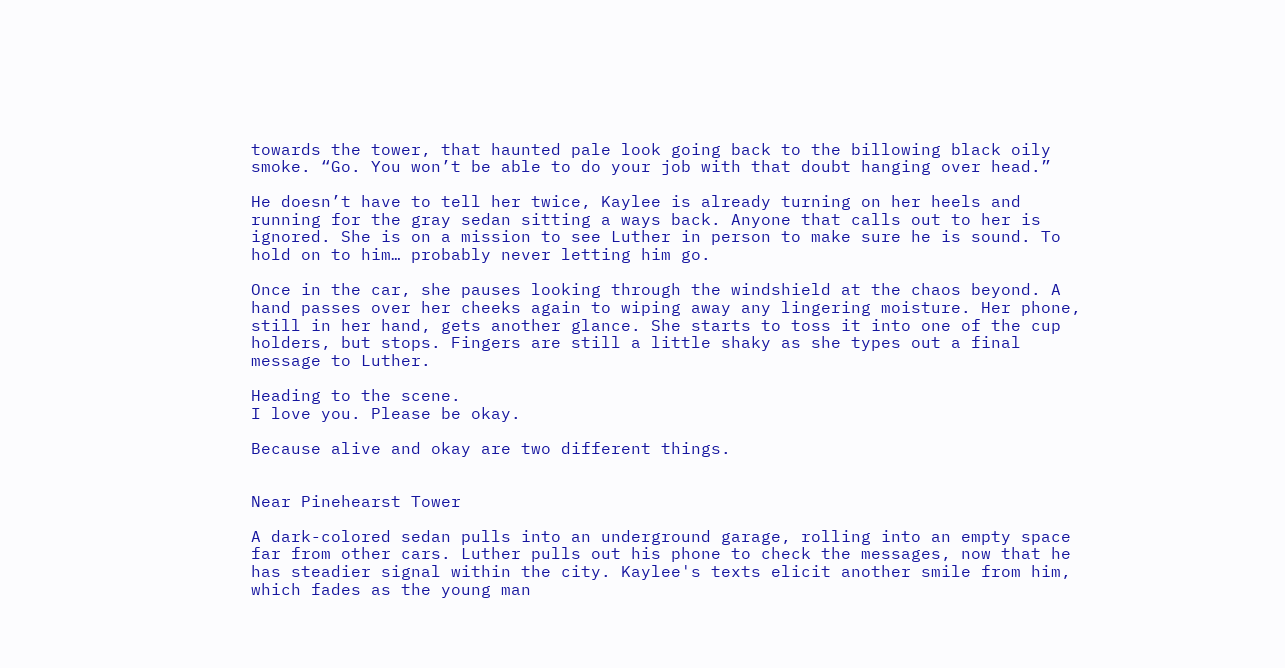towards the tower, that haunted pale look going back to the billowing black oily smoke. “Go. You won’t be able to do your job with that doubt hanging over head.”

He doesn’t have to tell her twice, Kaylee is already turning on her heels and running for the gray sedan sitting a ways back. Anyone that calls out to her is ignored. She is on a mission to see Luther in person to make sure he is sound. To hold on to him… probably never letting him go.

Once in the car, she pauses looking through the windshield at the chaos beyond. A hand passes over her cheeks again to wiping away any lingering moisture. Her phone, still in her hand, gets another glance. She starts to toss it into one of the cup holders, but stops. Fingers are still a little shaky as she types out a final message to Luther.

Heading to the scene.
I love you. Please be okay.

Because alive and okay are two different things.


Near Pinehearst Tower

A dark-colored sedan pulls into an underground garage, rolling into an empty space far from other cars. Luther pulls out his phone to check the messages, now that he has steadier signal within the city. Kaylee's texts elicit another smile from him, which fades as the young man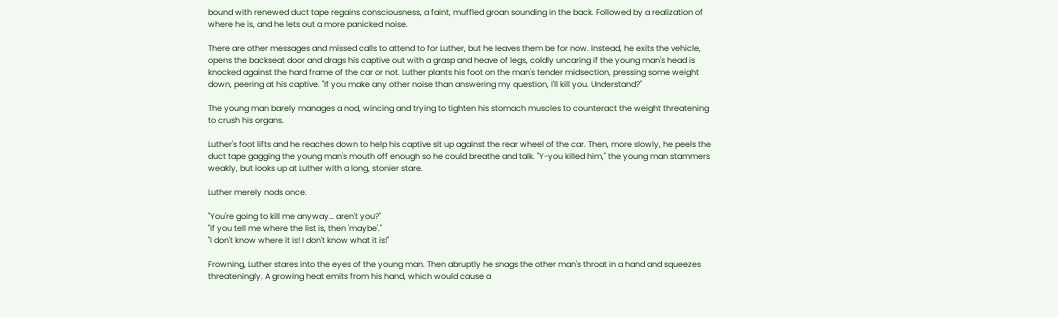bound with renewed duct tape regains consciousness, a faint, muffled groan sounding in the back. Followed by a realization of where he is, and he lets out a more panicked noise.

There are other messages and missed calls to attend to for Luther, but he leaves them be for now. Instead, he exits the vehicle, opens the backseat door and drags his captive out with a grasp and heave of legs, coldly uncaring if the young man's head is knocked against the hard frame of the car or not. Luther plants his foot on the man's tender midsection, pressing some weight down, peering at his captive. "If you make any other noise than answering my question, I'll kill you. Understand?"

The young man barely manages a nod, wincing and trying to tighten his stomach muscles to counteract the weight threatening to crush his organs.

Luther's foot lifts and he reaches down to help his captive sit up against the rear wheel of the car. Then, more slowly, he peels the duct tape gagging the young man's mouth off enough so he could breathe and talk. "Y-you killed him," the young man stammers weakly, but looks up at Luther with a long, stonier stare.

Luther merely nods once.

"You're going to kill me anyway… aren't you?"
"If you tell me where the list is, then 'maybe'."
"I don't know where it is! I don't know what it is!"

Frowning, Luther stares into the eyes of the young man. Then abruptly he snags the other man's throat in a hand and squeezes threateningly. A growing heat emits from his hand, which would cause a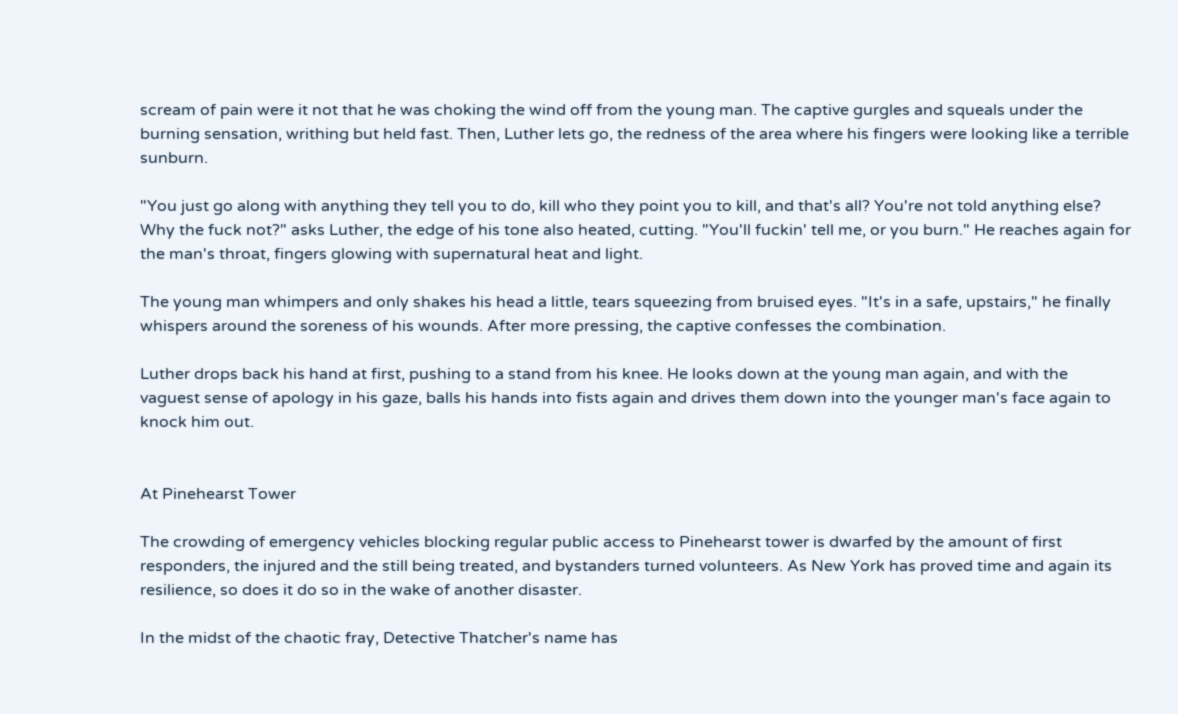scream of pain were it not that he was choking the wind off from the young man. The captive gurgles and squeals under the burning sensation, writhing but held fast. Then, Luther lets go, the redness of the area where his fingers were looking like a terrible sunburn.

"You just go along with anything they tell you to do, kill who they point you to kill, and that's all? You're not told anything else? Why the fuck not?" asks Luther, the edge of his tone also heated, cutting. "You'll fuckin' tell me, or you burn." He reaches again for the man's throat, fingers glowing with supernatural heat and light.

The young man whimpers and only shakes his head a little, tears squeezing from bruised eyes. "It's in a safe, upstairs," he finally whispers around the soreness of his wounds. After more pressing, the captive confesses the combination.

Luther drops back his hand at first, pushing to a stand from his knee. He looks down at the young man again, and with the vaguest sense of apology in his gaze, balls his hands into fists again and drives them down into the younger man's face again to knock him out.


At Pinehearst Tower

The crowding of emergency vehicles blocking regular public access to Pinehearst tower is dwarfed by the amount of first responders, the injured and the still being treated, and bystanders turned volunteers. As New York has proved time and again its resilience, so does it do so in the wake of another disaster.

In the midst of the chaotic fray, Detective Thatcher's name has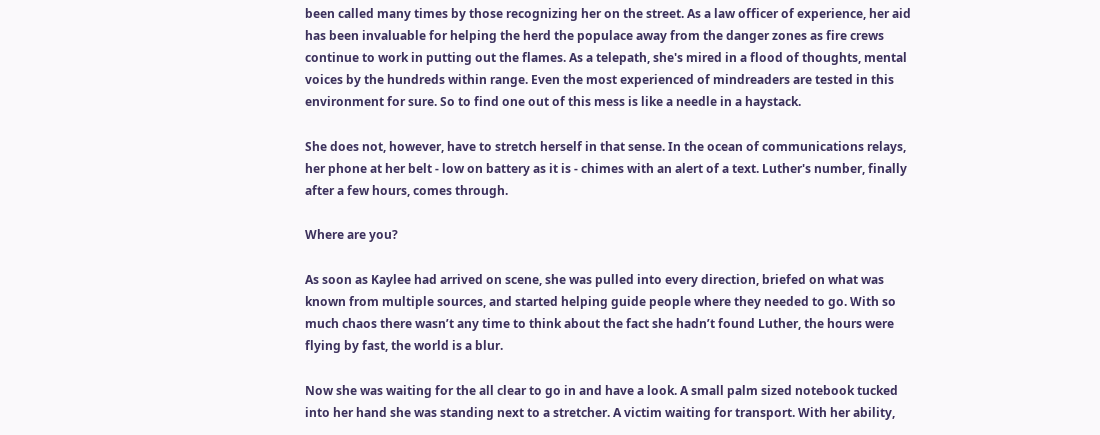been called many times by those recognizing her on the street. As a law officer of experience, her aid has been invaluable for helping the herd the populace away from the danger zones as fire crews continue to work in putting out the flames. As a telepath, she's mired in a flood of thoughts, mental voices by the hundreds within range. Even the most experienced of mindreaders are tested in this environment for sure. So to find one out of this mess is like a needle in a haystack.

She does not, however, have to stretch herself in that sense. In the ocean of communications relays, her phone at her belt - low on battery as it is - chimes with an alert of a text. Luther's number, finally after a few hours, comes through.

Where are you?

As soon as Kaylee had arrived on scene, she was pulled into every direction, briefed on what was known from multiple sources, and started helping guide people where they needed to go. With so much chaos there wasn’t any time to think about the fact she hadn’t found Luther, the hours were flying by fast, the world is a blur.

Now she was waiting for the all clear to go in and have a look. A small palm sized notebook tucked into her hand she was standing next to a stretcher. A victim waiting for transport. With her ability,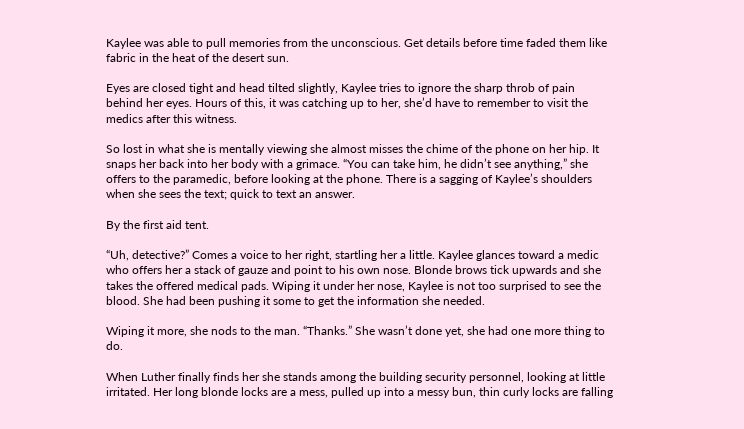Kaylee was able to pull memories from the unconscious. Get details before time faded them like fabric in the heat of the desert sun.

Eyes are closed tight and head tilted slightly, Kaylee tries to ignore the sharp throb of pain behind her eyes. Hours of this, it was catching up to her, she’d have to remember to visit the medics after this witness.

So lost in what she is mentally viewing she almost misses the chime of the phone on her hip. It snaps her back into her body with a grimace. “You can take him, he didn’t see anything,” she offers to the paramedic, before looking at the phone. There is a sagging of Kaylee’s shoulders when she sees the text; quick to text an answer.

By the first aid tent.

“Uh, detective?” Comes a voice to her right, startling her a little. Kaylee glances toward a medic who offers her a stack of gauze and point to his own nose. Blonde brows tick upwards and she takes the offered medical pads. Wiping it under her nose, Kaylee is not too surprised to see the blood. She had been pushing it some to get the information she needed.

Wiping it more, she nods to the man. “Thanks.” She wasn’t done yet, she had one more thing to do.

When Luther finally finds her she stands among the building security personnel, looking at little irritated. Her long blonde locks are a mess, pulled up into a messy bun, thin curly locks are falling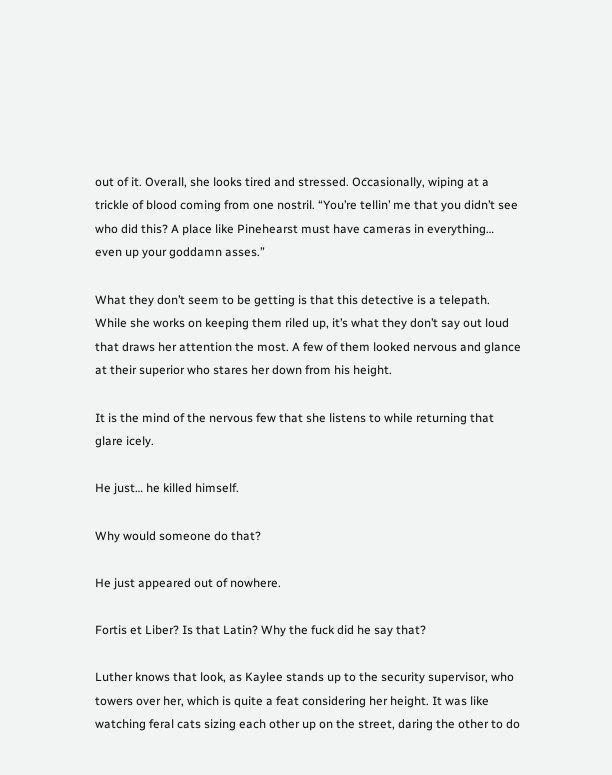out of it. Overall, she looks tired and stressed. Occasionally, wiping at a trickle of blood coming from one nostril. “You’re tellin’ me that you didn’t see who did this? A place like Pinehearst must have cameras in everything… even up your goddamn asses.”

What they don’t seem to be getting is that this detective is a telepath. While she works on keeping them riled up, it’s what they don’t say out loud that draws her attention the most. A few of them looked nervous and glance at their superior who stares her down from his height.

It is the mind of the nervous few that she listens to while returning that glare icely.

He just… he killed himself.

Why would someone do that?

He just appeared out of nowhere.

Fortis et Liber? Is that Latin? Why the fuck did he say that?

Luther knows that look, as Kaylee stands up to the security supervisor, who towers over her, which is quite a feat considering her height. It was like watching feral cats sizing each other up on the street, daring the other to do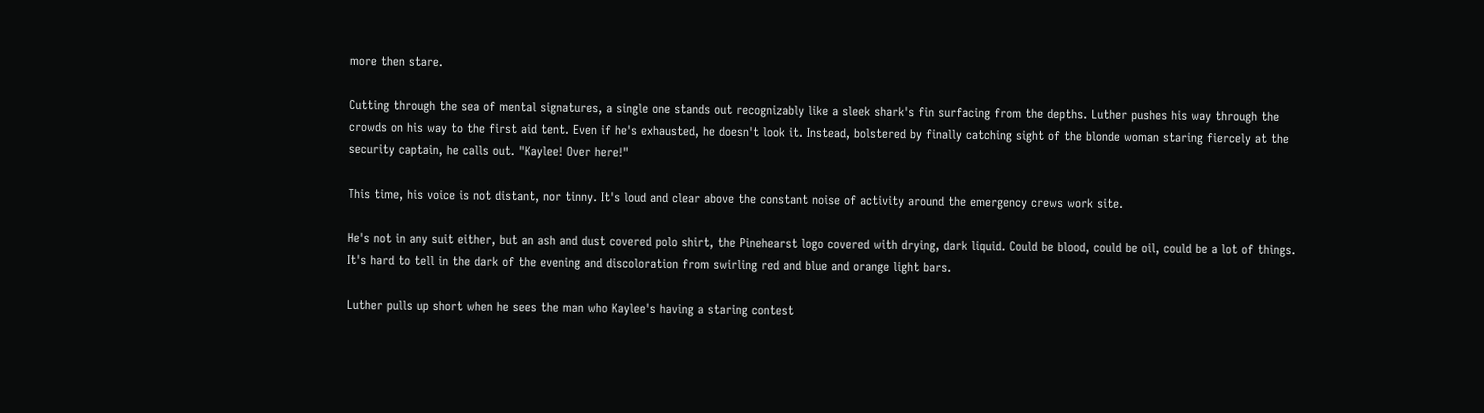more then stare.

Cutting through the sea of mental signatures, a single one stands out recognizably like a sleek shark's fin surfacing from the depths. Luther pushes his way through the crowds on his way to the first aid tent. Even if he's exhausted, he doesn't look it. Instead, bolstered by finally catching sight of the blonde woman staring fiercely at the security captain, he calls out. "Kaylee! Over here!"

This time, his voice is not distant, nor tinny. It's loud and clear above the constant noise of activity around the emergency crews work site.

He's not in any suit either, but an ash and dust covered polo shirt, the Pinehearst logo covered with drying, dark liquid. Could be blood, could be oil, could be a lot of things. It's hard to tell in the dark of the evening and discoloration from swirling red and blue and orange light bars.

Luther pulls up short when he sees the man who Kaylee's having a staring contest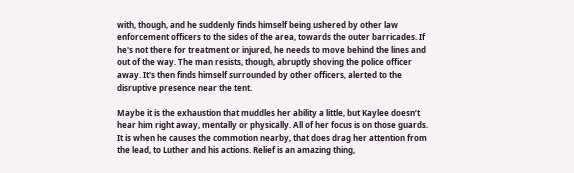with, though, and he suddenly finds himself being ushered by other law enforcement officers to the sides of the area, towards the outer barricades. If he's not there for treatment or injured, he needs to move behind the lines and out of the way. The man resists, though, abruptly shoving the police officer away. It's then finds himself surrounded by other officers, alerted to the disruptive presence near the tent.

Maybe it is the exhaustion that muddles her ability a little, but Kaylee doesn’t hear him right away, mentally or physically. All of her focus is on those guards. It is when he causes the commotion nearby, that does drag her attention from the lead, to Luther and his actions. Relief is an amazing thing,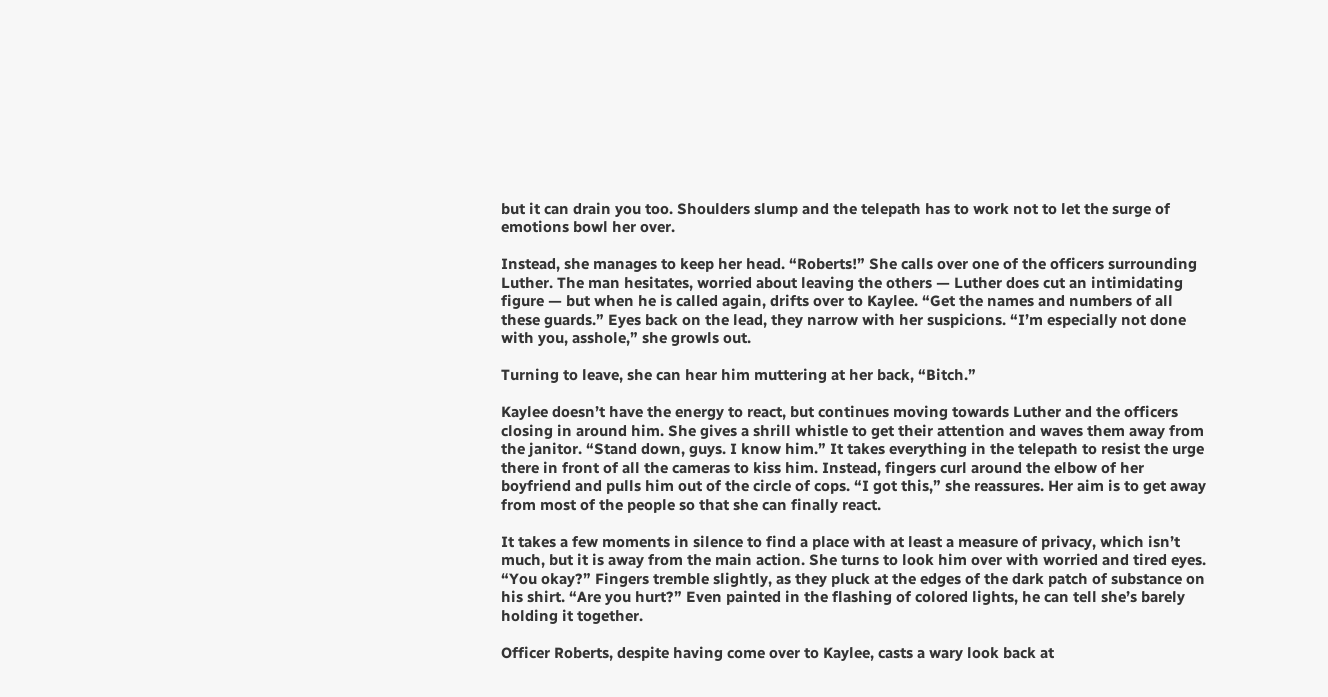but it can drain you too. Shoulders slump and the telepath has to work not to let the surge of emotions bowl her over.

Instead, she manages to keep her head. “Roberts!” She calls over one of the officers surrounding Luther. The man hesitates, worried about leaving the others — Luther does cut an intimidating figure — but when he is called again, drifts over to Kaylee. “Get the names and numbers of all these guards.” Eyes back on the lead, they narrow with her suspicions. “I’m especially not done with you, asshole,” she growls out.

Turning to leave, she can hear him muttering at her back, “Bitch.”

Kaylee doesn’t have the energy to react, but continues moving towards Luther and the officers closing in around him. She gives a shrill whistle to get their attention and waves them away from the janitor. “Stand down, guys. I know him.” It takes everything in the telepath to resist the urge there in front of all the cameras to kiss him. Instead, fingers curl around the elbow of her boyfriend and pulls him out of the circle of cops. “I got this,” she reassures. Her aim is to get away from most of the people so that she can finally react.

It takes a few moments in silence to find a place with at least a measure of privacy, which isn’t much, but it is away from the main action. She turns to look him over with worried and tired eyes. “You okay?” Fingers tremble slightly, as they pluck at the edges of the dark patch of substance on his shirt. “Are you hurt?” Even painted in the flashing of colored lights, he can tell she’s barely holding it together.

Officer Roberts, despite having come over to Kaylee, casts a wary look back at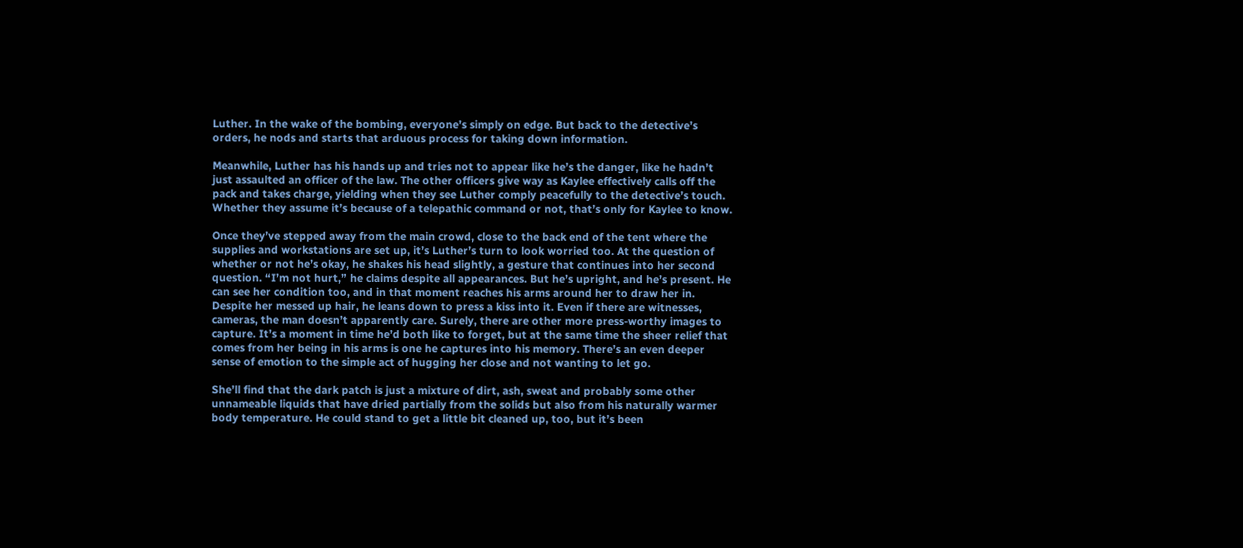Luther. In the wake of the bombing, everyone’s simply on edge. But back to the detective’s orders, he nods and starts that arduous process for taking down information.

Meanwhile, Luther has his hands up and tries not to appear like he’s the danger, like he hadn’t just assaulted an officer of the law. The other officers give way as Kaylee effectively calls off the pack and takes charge, yielding when they see Luther comply peacefully to the detective’s touch. Whether they assume it’s because of a telepathic command or not, that’s only for Kaylee to know.

Once they’ve stepped away from the main crowd, close to the back end of the tent where the supplies and workstations are set up, it’s Luther’s turn to look worried too. At the question of whether or not he’s okay, he shakes his head slightly, a gesture that continues into her second question. “I’m not hurt,” he claims despite all appearances. But he’s upright, and he’s present. He can see her condition too, and in that moment reaches his arms around her to draw her in. Despite her messed up hair, he leans down to press a kiss into it. Even if there are witnesses, cameras, the man doesn’t apparently care. Surely, there are other more press-worthy images to capture. It’s a moment in time he’d both like to forget, but at the same time the sheer relief that comes from her being in his arms is one he captures into his memory. There’s an even deeper sense of emotion to the simple act of hugging her close and not wanting to let go.

She’ll find that the dark patch is just a mixture of dirt, ash, sweat and probably some other unnameable liquids that have dried partially from the solids but also from his naturally warmer body temperature. He could stand to get a little bit cleaned up, too, but it’s been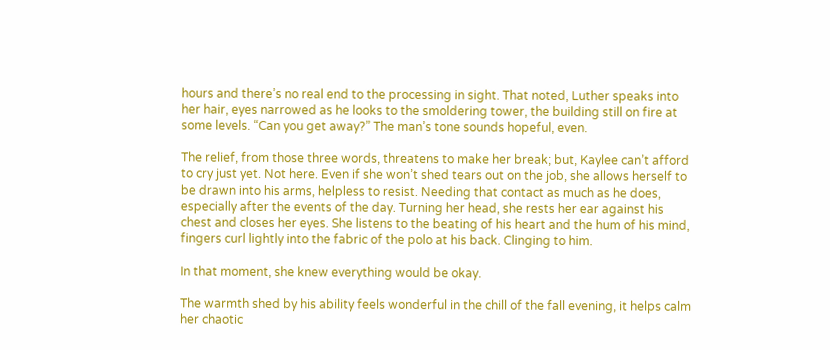hours and there’s no real end to the processing in sight. That noted, Luther speaks into her hair, eyes narrowed as he looks to the smoldering tower, the building still on fire at some levels. “Can you get away?” The man’s tone sounds hopeful, even.

The relief, from those three words, threatens to make her break; but, Kaylee can’t afford to cry just yet. Not here. Even if she won’t shed tears out on the job, she allows herself to be drawn into his arms, helpless to resist. Needing that contact as much as he does, especially after the events of the day. Turning her head, she rests her ear against his chest and closes her eyes. She listens to the beating of his heart and the hum of his mind, fingers curl lightly into the fabric of the polo at his back. Clinging to him.

In that moment, she knew everything would be okay.

The warmth shed by his ability feels wonderful in the chill of the fall evening, it helps calm her chaotic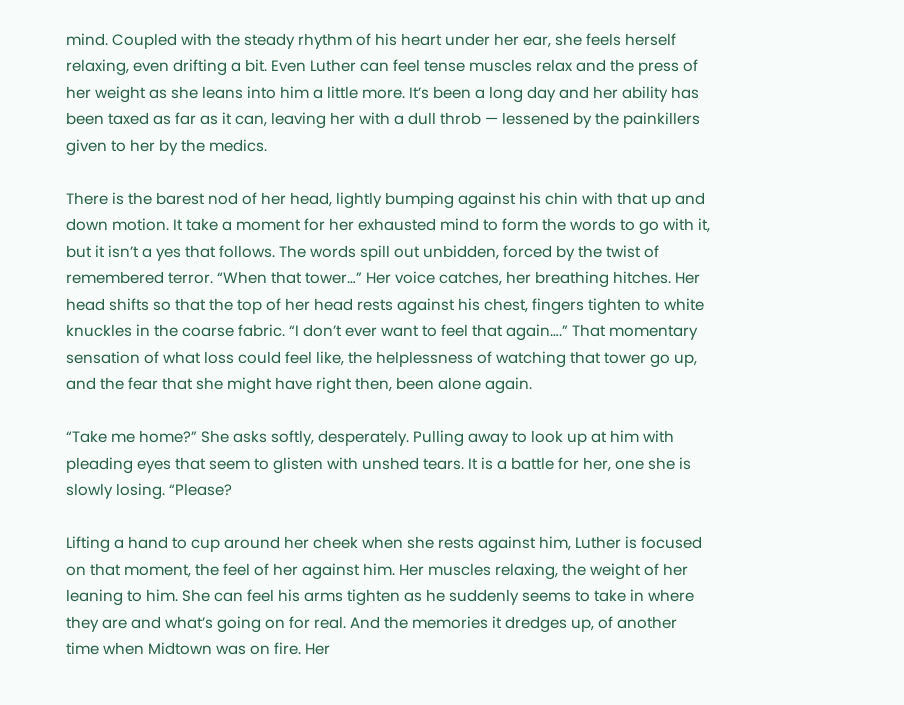mind. Coupled with the steady rhythm of his heart under her ear, she feels herself relaxing, even drifting a bit. Even Luther can feel tense muscles relax and the press of her weight as she leans into him a little more. It’s been a long day and her ability has been taxed as far as it can, leaving her with a dull throb — lessened by the painkillers given to her by the medics.

There is the barest nod of her head, lightly bumping against his chin with that up and down motion. It take a moment for her exhausted mind to form the words to go with it, but it isn’t a yes that follows. The words spill out unbidden, forced by the twist of remembered terror. “When that tower…” Her voice catches, her breathing hitches. Her head shifts so that the top of her head rests against his chest, fingers tighten to white knuckles in the coarse fabric. “I don’t ever want to feel that again….” That momentary sensation of what loss could feel like, the helplessness of watching that tower go up, and the fear that she might have right then, been alone again.

“Take me home?” She asks softly, desperately. Pulling away to look up at him with pleading eyes that seem to glisten with unshed tears. It is a battle for her, one she is slowly losing. “Please?

Lifting a hand to cup around her cheek when she rests against him, Luther is focused on that moment, the feel of her against him. Her muscles relaxing, the weight of her leaning to him. She can feel his arms tighten as he suddenly seems to take in where they are and what’s going on for real. And the memories it dredges up, of another time when Midtown was on fire. Her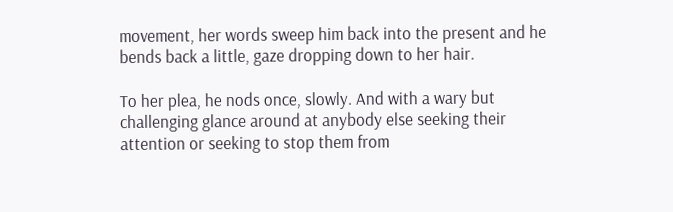movement, her words sweep him back into the present and he bends back a little, gaze dropping down to her hair.

To her plea, he nods once, slowly. And with a wary but challenging glance around at anybody else seeking their attention or seeking to stop them from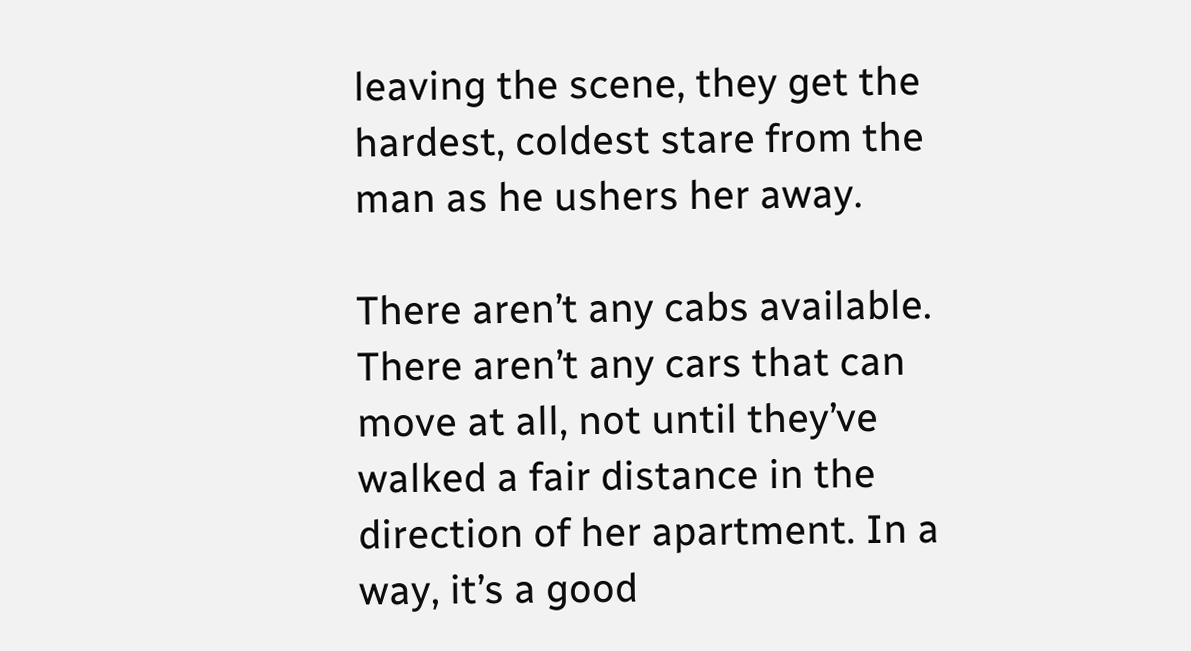leaving the scene, they get the hardest, coldest stare from the man as he ushers her away.

There aren’t any cabs available. There aren’t any cars that can move at all, not until they’ve walked a fair distance in the direction of her apartment. In a way, it’s a good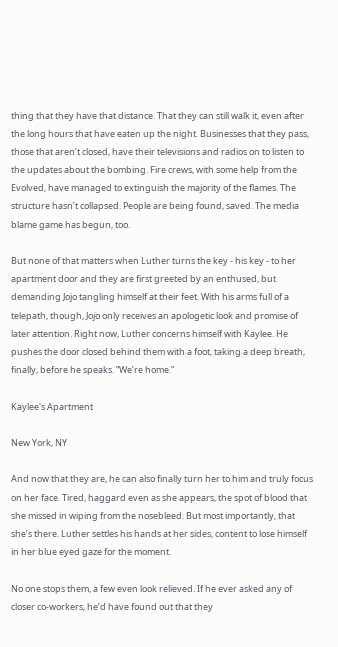thing that they have that distance. That they can still walk it, even after the long hours that have eaten up the night. Businesses that they pass, those that aren’t closed, have their televisions and radios on to listen to the updates about the bombing. Fire crews, with some help from the Evolved, have managed to extinguish the majority of the flames. The structure hasn’t collapsed. People are being found, saved. The media blame game has begun, too.

But none of that matters when Luther turns the key - his key - to her apartment door and they are first greeted by an enthused, but demanding Jojo tangling himself at their feet. With his arms full of a telepath, though, Jojo only receives an apologetic look and promise of later attention. Right now, Luther concerns himself with Kaylee. He pushes the door closed behind them with a foot, taking a deep breath, finally, before he speaks. “We’re home.”

Kaylee's Apartment

New York, NY

And now that they are, he can also finally turn her to him and truly focus on her face. Tired, haggard even as she appears, the spot of blood that she missed in wiping from the nosebleed. But most importantly, that she’s there. Luther settles his hands at her sides, content to lose himself in her blue eyed gaze for the moment.

No one stops them, a few even look relieved. If he ever asked any of closer co-workers, he’d have found out that they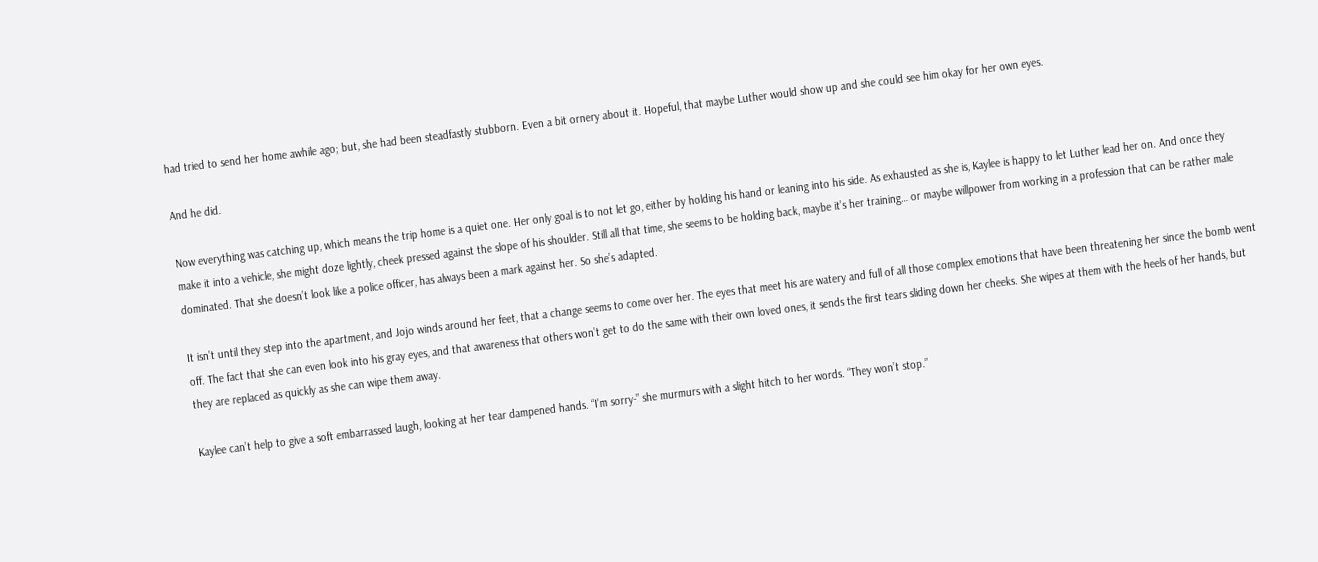had tried to send her home awhile ago; but, she had been steadfastly stubborn. Even a bit ornery about it. Hopeful, that maybe Luther would show up and she could see him okay for her own eyes.

And he did.

Now everything was catching up, which means the trip home is a quiet one. Her only goal is to not let go, either by holding his hand or leaning into his side. As exhausted as she is, Kaylee is happy to let Luther lead her on. And once they make it into a vehicle, she might doze lightly, cheek pressed against the slope of his shoulder. Still all that time, she seems to be holding back, maybe it’s her training… or maybe willpower from working in a profession that can be rather male dominated. That she doesn’t look like a police officer, has always been a mark against her. So she’s adapted.

It isn’t until they step into the apartment, and Jojo winds around her feet, that a change seems to come over her. The eyes that meet his are watery and full of all those complex emotions that have been threatening her since the bomb went off. The fact that she can even look into his gray eyes, and that awareness that others won’t get to do the same with their own loved ones, it sends the first tears sliding down her cheeks. She wipes at them with the heels of her hands, but they are replaced as quickly as she can wipe them away.

Kaylee can’t help to give a soft embarrassed laugh, looking at her tear dampened hands. “I’m sorry-” she murmurs with a slight hitch to her words. “They won’t stop.”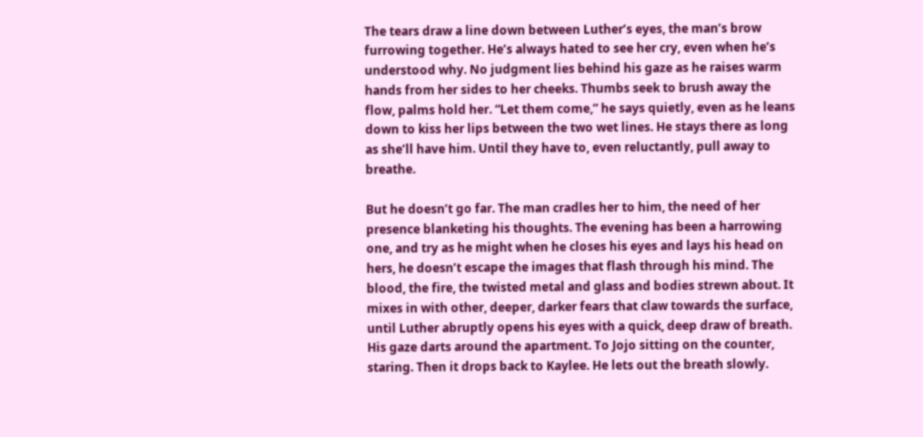The tears draw a line down between Luther’s eyes, the man’s brow furrowing together. He’s always hated to see her cry, even when he’s understood why. No judgment lies behind his gaze as he raises warm hands from her sides to her cheeks. Thumbs seek to brush away the flow, palms hold her. “Let them come,” he says quietly, even as he leans down to kiss her lips between the two wet lines. He stays there as long as she’ll have him. Until they have to, even reluctantly, pull away to breathe.

But he doesn’t go far. The man cradles her to him, the need of her presence blanketing his thoughts. The evening has been a harrowing one, and try as he might when he closes his eyes and lays his head on hers, he doesn’t escape the images that flash through his mind. The blood, the fire, the twisted metal and glass and bodies strewn about. It mixes in with other, deeper, darker fears that claw towards the surface, until Luther abruptly opens his eyes with a quick, deep draw of breath. His gaze darts around the apartment. To Jojo sitting on the counter, staring. Then it drops back to Kaylee. He lets out the breath slowly.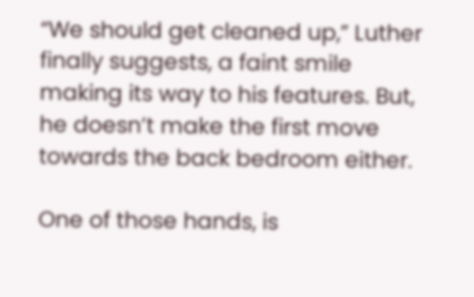“We should get cleaned up,” Luther finally suggests, a faint smile making its way to his features. But, he doesn’t make the first move towards the back bedroom either.

One of those hands, is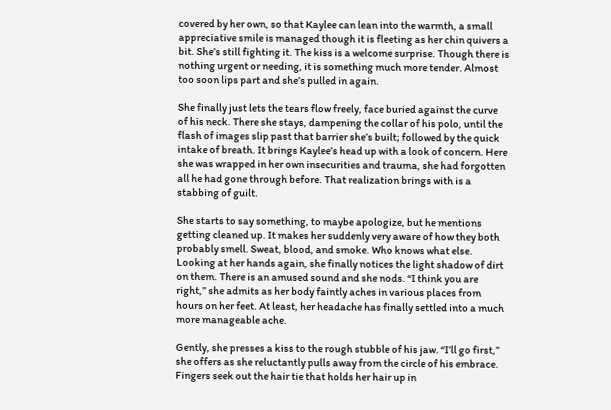covered by her own, so that Kaylee can lean into the warmth, a small appreciative smile is managed though it is fleeting as her chin quivers a bit. She’s still fighting it. The kiss is a welcome surprise. Though there is nothing urgent or needing, it is something much more tender. Almost too soon lips part and she’s pulled in again.

She finally just lets the tears flow freely, face buried against the curve of his neck. There she stays, dampening the collar of his polo, until the flash of images slip past that barrier she’s built; followed by the quick intake of breath. It brings Kaylee’s head up with a look of concern. Here she was wrapped in her own insecurities and trauma, she had forgotten all he had gone through before. That realization brings with is a stabbing of guilt.

She starts to say something, to maybe apologize, but he mentions getting cleaned up. It makes her suddenly very aware of how they both probably smell. Sweat, blood, and smoke. Who knows what else. Looking at her hands again, she finally notices the light shadow of dirt on them. There is an amused sound and she nods. “I think you are right,” she admits as her body faintly aches in various places from hours on her feet. At least, her headache has finally settled into a much more manageable ache.

Gently, she presses a kiss to the rough stubble of his jaw. “I’ll go first,” she offers as she reluctantly pulls away from the circle of his embrace. Fingers seek out the hair tie that holds her hair up in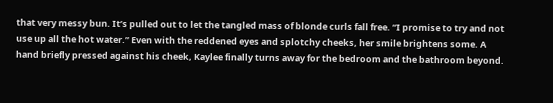that very messy bun. It’s pulled out to let the tangled mass of blonde curls fall free. “I promise to try and not use up all the hot water.” Even with the reddened eyes and splotchy cheeks, her smile brightens some. A hand briefly pressed against his cheek, Kaylee finally turns away for the bedroom and the bathroom beyond.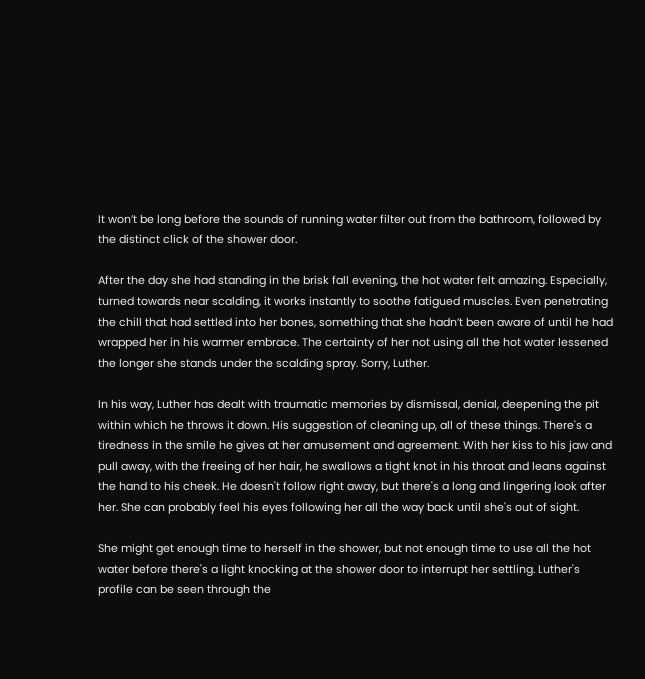It won’t be long before the sounds of running water filter out from the bathroom, followed by the distinct click of the shower door.

After the day she had standing in the brisk fall evening, the hot water felt amazing. Especially, turned towards near scalding, it works instantly to soothe fatigued muscles. Even penetrating the chill that had settled into her bones, something that she hadn’t been aware of until he had wrapped her in his warmer embrace. The certainty of her not using all the hot water lessened the longer she stands under the scalding spray. Sorry, Luther.

In his way, Luther has dealt with traumatic memories by dismissal, denial, deepening the pit within which he throws it down. His suggestion of cleaning up, all of these things. There's a tiredness in the smile he gives at her amusement and agreement. With her kiss to his jaw and pull away, with the freeing of her hair, he swallows a tight knot in his throat and leans against the hand to his cheek. He doesn't follow right away, but there's a long and lingering look after her. She can probably feel his eyes following her all the way back until she's out of sight.

She might get enough time to herself in the shower, but not enough time to use all the hot water before there's a light knocking at the shower door to interrupt her settling. Luther's profile can be seen through the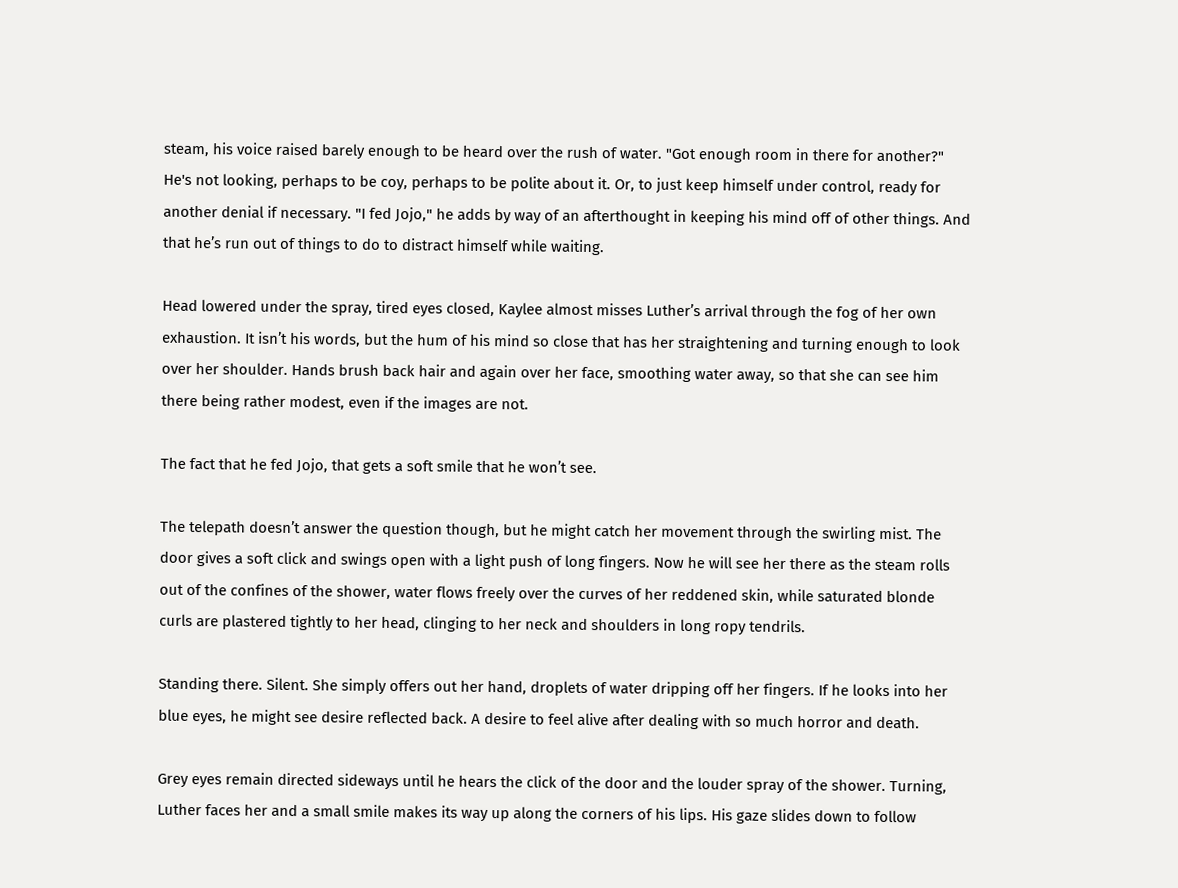steam, his voice raised barely enough to be heard over the rush of water. "Got enough room in there for another?" He's not looking, perhaps to be coy, perhaps to be polite about it. Or, to just keep himself under control, ready for another denial if necessary. "I fed Jojo," he adds by way of an afterthought in keeping his mind off of other things. And that he’s run out of things to do to distract himself while waiting.

Head lowered under the spray, tired eyes closed, Kaylee almost misses Luther’s arrival through the fog of her own exhaustion. It isn’t his words, but the hum of his mind so close that has her straightening and turning enough to look over her shoulder. Hands brush back hair and again over her face, smoothing water away, so that she can see him there being rather modest, even if the images are not.

The fact that he fed Jojo, that gets a soft smile that he won’t see.

The telepath doesn’t answer the question though, but he might catch her movement through the swirling mist. The door gives a soft click and swings open with a light push of long fingers. Now he will see her there as the steam rolls out of the confines of the shower, water flows freely over the curves of her reddened skin, while saturated blonde curls are plastered tightly to her head, clinging to her neck and shoulders in long ropy tendrils.

Standing there. Silent. She simply offers out her hand, droplets of water dripping off her fingers. If he looks into her blue eyes, he might see desire reflected back. A desire to feel alive after dealing with so much horror and death.

Grey eyes remain directed sideways until he hears the click of the door and the louder spray of the shower. Turning, Luther faces her and a small smile makes its way up along the corners of his lips. His gaze slides down to follow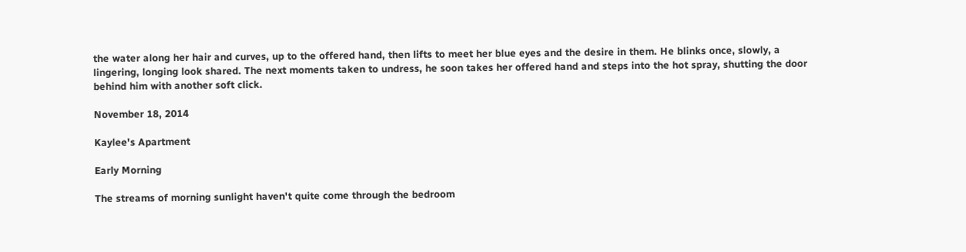the water along her hair and curves, up to the offered hand, then lifts to meet her blue eyes and the desire in them. He blinks once, slowly, a lingering, longing look shared. The next moments taken to undress, he soon takes her offered hand and steps into the hot spray, shutting the door behind him with another soft click.

November 18, 2014

Kaylee's Apartment

Early Morning

The streams of morning sunlight haven't quite come through the bedroom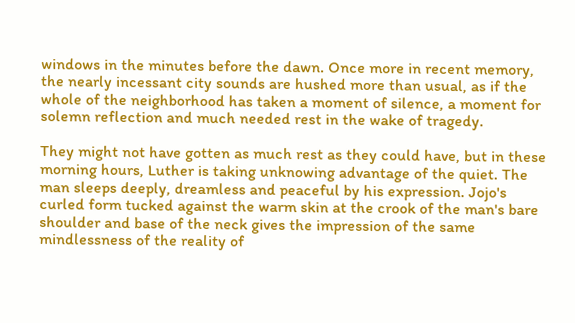windows in the minutes before the dawn. Once more in recent memory, the nearly incessant city sounds are hushed more than usual, as if the whole of the neighborhood has taken a moment of silence, a moment for solemn reflection and much needed rest in the wake of tragedy.

They might not have gotten as much rest as they could have, but in these morning hours, Luther is taking unknowing advantage of the quiet. The man sleeps deeply, dreamless and peaceful by his expression. Jojo's curled form tucked against the warm skin at the crook of the man's bare shoulder and base of the neck gives the impression of the same mindlessness of the reality of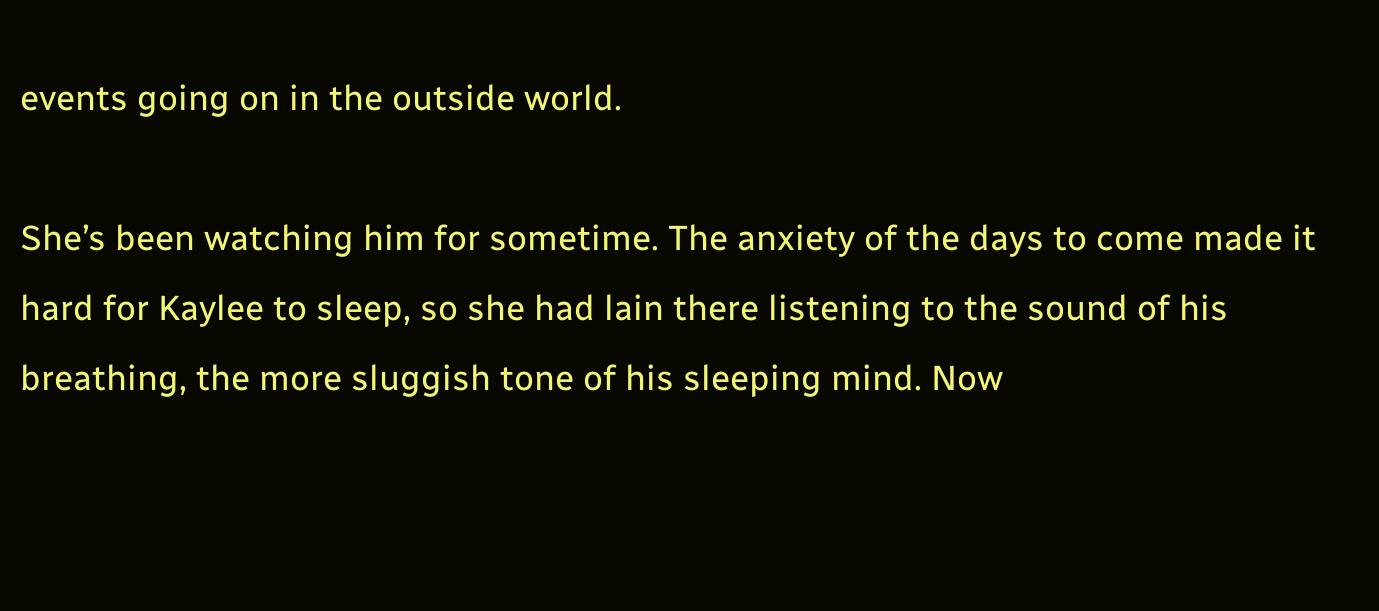events going on in the outside world.

She’s been watching him for sometime. The anxiety of the days to come made it hard for Kaylee to sleep, so she had lain there listening to the sound of his breathing, the more sluggish tone of his sleeping mind. Now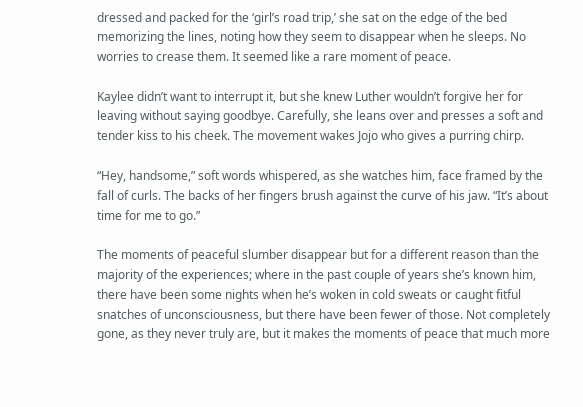dressed and packed for the ‘girl’s road trip,’ she sat on the edge of the bed memorizing the lines, noting how they seem to disappear when he sleeps. No worries to crease them. It seemed like a rare moment of peace.

Kaylee didn’t want to interrupt it, but she knew Luther wouldn’t forgive her for leaving without saying goodbye. Carefully, she leans over and presses a soft and tender kiss to his cheek. The movement wakes Jojo who gives a purring chirp.

“Hey, handsome,” soft words whispered, as she watches him, face framed by the fall of curls. The backs of her fingers brush against the curve of his jaw. “It’s about time for me to go.”

The moments of peaceful slumber disappear but for a different reason than the majority of the experiences; where in the past couple of years she’s known him, there have been some nights when he’s woken in cold sweats or caught fitful snatches of unconsciousness, but there have been fewer of those. Not completely gone, as they never truly are, but it makes the moments of peace that much more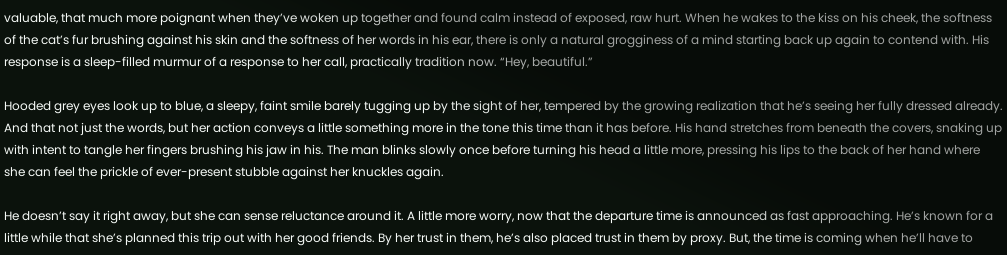valuable, that much more poignant when they’ve woken up together and found calm instead of exposed, raw hurt. When he wakes to the kiss on his cheek, the softness of the cat’s fur brushing against his skin and the softness of her words in his ear, there is only a natural grogginess of a mind starting back up again to contend with. His response is a sleep-filled murmur of a response to her call, practically tradition now. “Hey, beautiful.”

Hooded grey eyes look up to blue, a sleepy, faint smile barely tugging up by the sight of her, tempered by the growing realization that he’s seeing her fully dressed already. And that not just the words, but her action conveys a little something more in the tone this time than it has before. His hand stretches from beneath the covers, snaking up with intent to tangle her fingers brushing his jaw in his. The man blinks slowly once before turning his head a little more, pressing his lips to the back of her hand where she can feel the prickle of ever-present stubble against her knuckles again.

He doesn’t say it right away, but she can sense reluctance around it. A little more worry, now that the departure time is announced as fast approaching. He’s known for a little while that she’s planned this trip out with her good friends. By her trust in them, he’s also placed trust in them by proxy. But, the time is coming when he’ll have to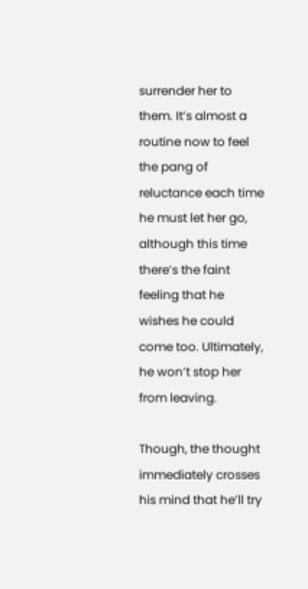surrender her to them. It’s almost a routine now to feel the pang of reluctance each time he must let her go, although this time there’s the faint feeling that he wishes he could come too. Ultimately, he won’t stop her from leaving.

Though, the thought immediately crosses his mind that he’ll try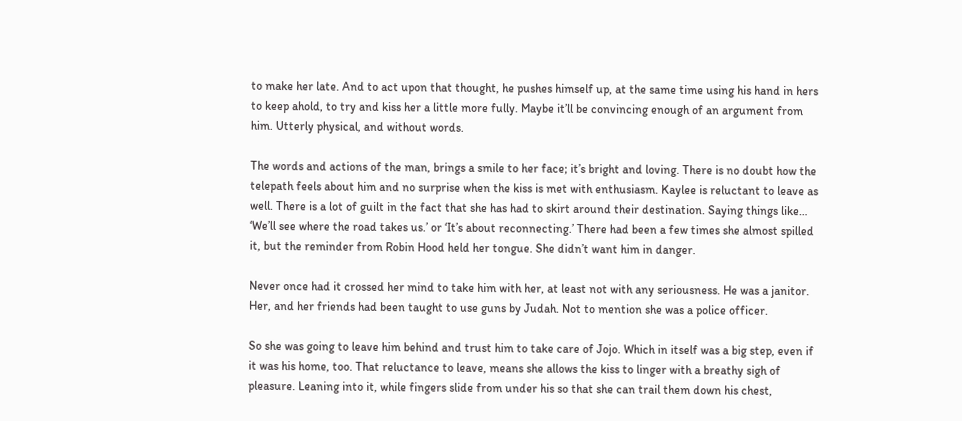to make her late. And to act upon that thought, he pushes himself up, at the same time using his hand in hers to keep ahold, to try and kiss her a little more fully. Maybe it’ll be convincing enough of an argument from him. Utterly physical, and without words.

The words and actions of the man, brings a smile to her face; it’s bright and loving. There is no doubt how the telepath feels about him and no surprise when the kiss is met with enthusiasm. Kaylee is reluctant to leave as well. There is a lot of guilt in the fact that she has had to skirt around their destination. Saying things like… ‘We’ll see where the road takes us.’ or ‘It’s about reconnecting.’ There had been a few times she almost spilled it, but the reminder from Robin Hood held her tongue. She didn’t want him in danger.

Never once had it crossed her mind to take him with her, at least not with any seriousness. He was a janitor. Her, and her friends had been taught to use guns by Judah. Not to mention she was a police officer.

So she was going to leave him behind and trust him to take care of Jojo. Which in itself was a big step, even if it was his home, too. That reluctance to leave, means she allows the kiss to linger with a breathy sigh of pleasure. Leaning into it, while fingers slide from under his so that she can trail them down his chest,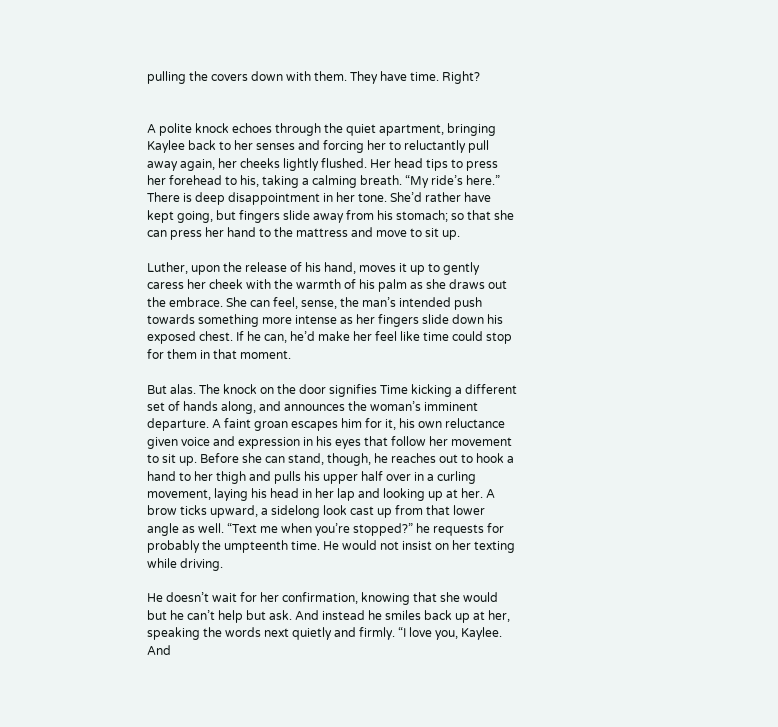pulling the covers down with them. They have time. Right?


A polite knock echoes through the quiet apartment, bringing Kaylee back to her senses and forcing her to reluctantly pull away again, her cheeks lightly flushed. Her head tips to press her forehead to his, taking a calming breath. “My ride’s here.” There is deep disappointment in her tone. She’d rather have kept going, but fingers slide away from his stomach; so that she can press her hand to the mattress and move to sit up.

Luther, upon the release of his hand, moves it up to gently caress her cheek with the warmth of his palm as she draws out the embrace. She can feel, sense, the man’s intended push towards something more intense as her fingers slide down his exposed chest. If he can, he’d make her feel like time could stop for them in that moment.

But alas. The knock on the door signifies Time kicking a different set of hands along, and announces the woman’s imminent departure. A faint groan escapes him for it, his own reluctance given voice and expression in his eyes that follow her movement to sit up. Before she can stand, though, he reaches out to hook a hand to her thigh and pulls his upper half over in a curling movement, laying his head in her lap and looking up at her. A brow ticks upward, a sidelong look cast up from that lower angle as well. “Text me when you’re stopped?” he requests for probably the umpteenth time. He would not insist on her texting while driving.

He doesn’t wait for her confirmation, knowing that she would but he can’t help but ask. And instead he smiles back up at her, speaking the words next quietly and firmly. “I love you, Kaylee. And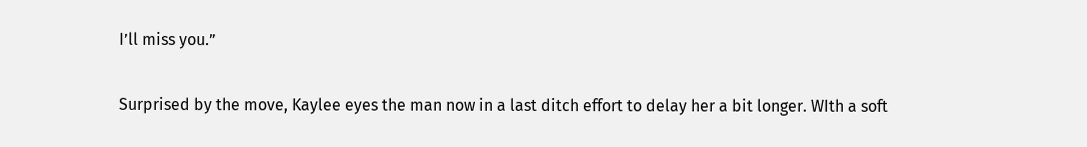I’ll miss you.”

Surprised by the move, Kaylee eyes the man now in a last ditch effort to delay her a bit longer. WIth a soft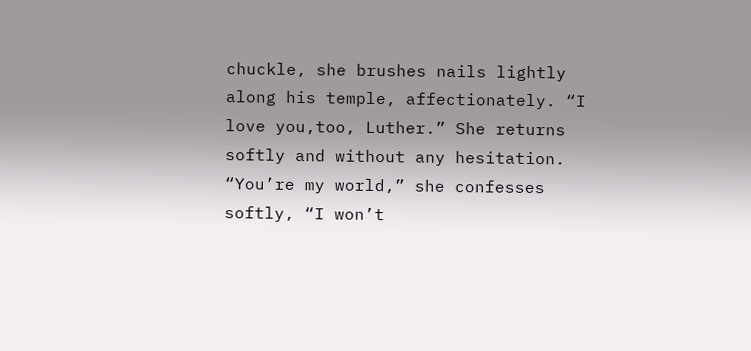chuckle, she brushes nails lightly along his temple, affectionately. “I love you,too, Luther.” She returns softly and without any hesitation. “You’re my world,” she confesses softly, “I won’t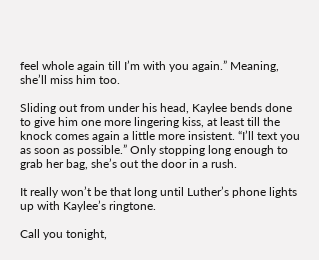feel whole again till I’m with you again.” Meaning, she’ll miss him too.

Sliding out from under his head, Kaylee bends done to give him one more lingering kiss, at least till the knock comes again a little more insistent. “I’ll text you as soon as possible.” Only stopping long enough to grab her bag, she’s out the door in a rush.

It really won’t be that long until Luther’s phone lights up with Kaylee’s ringtone.

Call you tonight,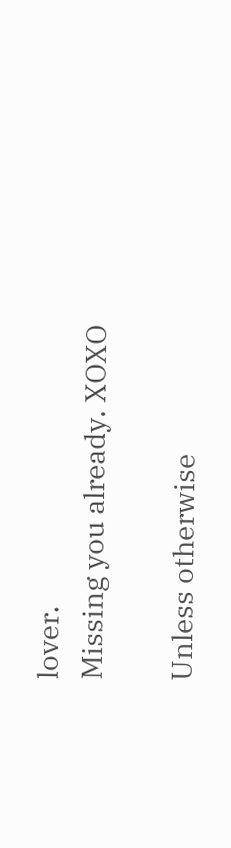lover.
Missing you already. XOXO

Unless otherwise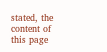stated, the content of this page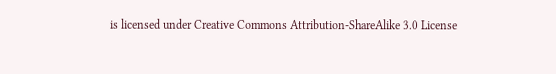is licensed under Creative Commons Attribution-ShareAlike 3.0 License